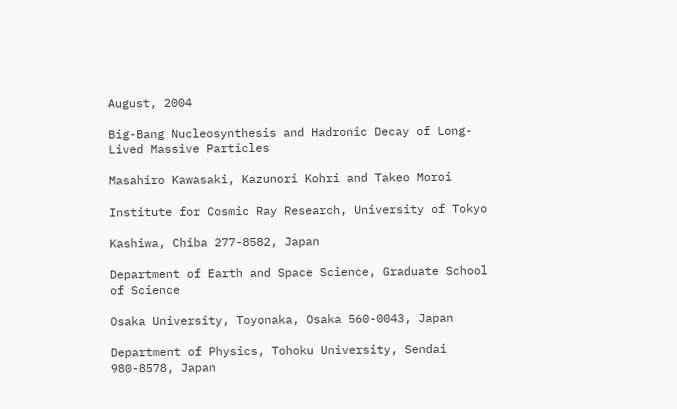August, 2004

Big-Bang Nucleosynthesis and Hadronic Decay of Long-Lived Massive Particles

Masahiro Kawasaki, Kazunori Kohri and Takeo Moroi

Institute for Cosmic Ray Research, University of Tokyo

Kashiwa, Chiba 277-8582, Japan

Department of Earth and Space Science, Graduate School of Science

Osaka University, Toyonaka, Osaka 560-0043, Japan

Department of Physics, Tohoku University, Sendai 980-8578, Japan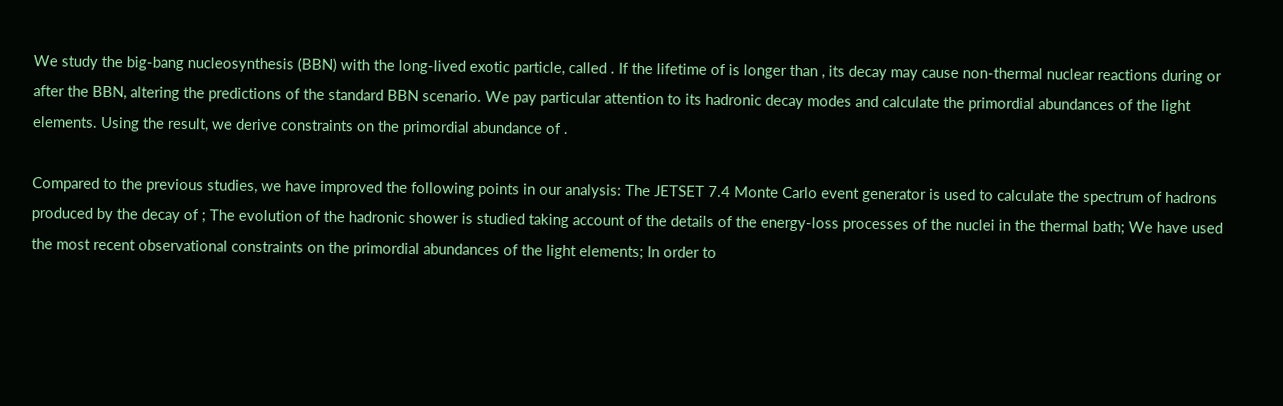We study the big-bang nucleosynthesis (BBN) with the long-lived exotic particle, called . If the lifetime of is longer than , its decay may cause non-thermal nuclear reactions during or after the BBN, altering the predictions of the standard BBN scenario. We pay particular attention to its hadronic decay modes and calculate the primordial abundances of the light elements. Using the result, we derive constraints on the primordial abundance of .

Compared to the previous studies, we have improved the following points in our analysis: The JETSET 7.4 Monte Carlo event generator is used to calculate the spectrum of hadrons produced by the decay of ; The evolution of the hadronic shower is studied taking account of the details of the energy-loss processes of the nuclei in the thermal bath; We have used the most recent observational constraints on the primordial abundances of the light elements; In order to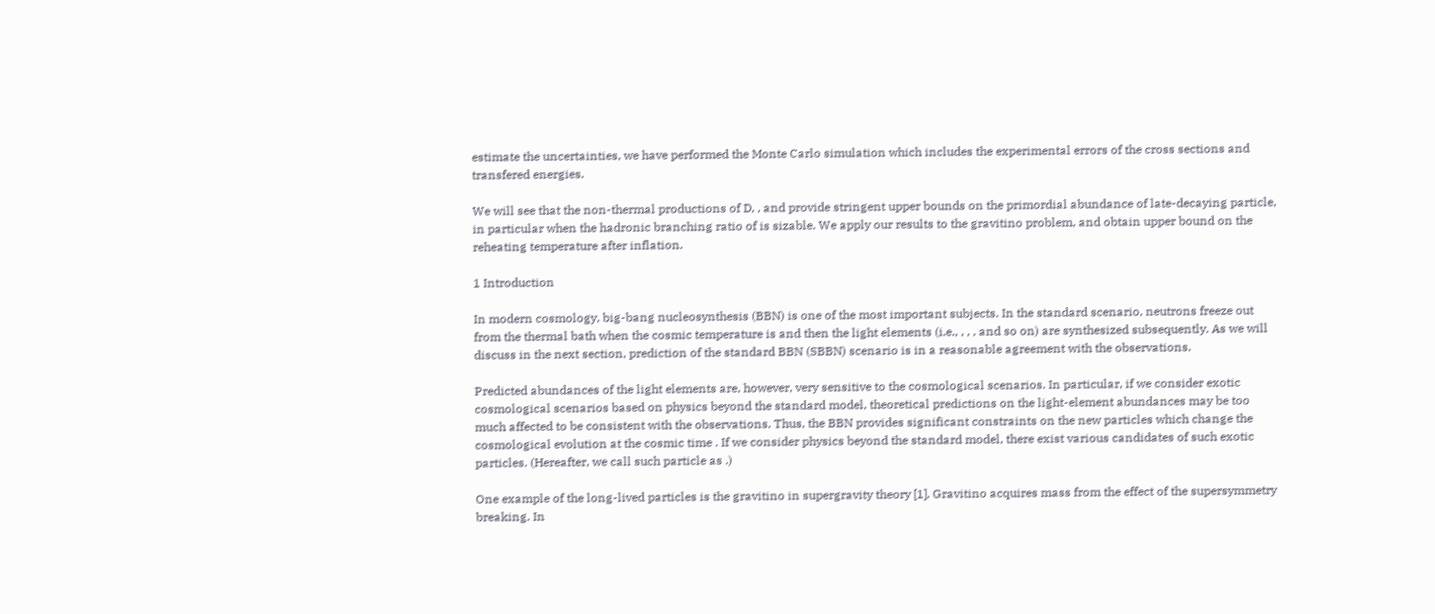estimate the uncertainties, we have performed the Monte Carlo simulation which includes the experimental errors of the cross sections and transfered energies.

We will see that the non-thermal productions of D, , and provide stringent upper bounds on the primordial abundance of late-decaying particle, in particular when the hadronic branching ratio of is sizable. We apply our results to the gravitino problem, and obtain upper bound on the reheating temperature after inflation.

1 Introduction

In modern cosmology, big-bang nucleosynthesis (BBN) is one of the most important subjects. In the standard scenario, neutrons freeze out from the thermal bath when the cosmic temperature is and then the light elements (i.e., , , , and so on) are synthesized subsequently. As we will discuss in the next section, prediction of the standard BBN (SBBN) scenario is in a reasonable agreement with the observations.

Predicted abundances of the light elements are, however, very sensitive to the cosmological scenarios. In particular, if we consider exotic cosmological scenarios based on physics beyond the standard model, theoretical predictions on the light-element abundances may be too much affected to be consistent with the observations. Thus, the BBN provides significant constraints on the new particles which change the cosmological evolution at the cosmic time . If we consider physics beyond the standard model, there exist various candidates of such exotic particles. (Hereafter, we call such particle as .)

One example of the long-lived particles is the gravitino in supergravity theory [1]. Gravitino acquires mass from the effect of the supersymmetry breaking. In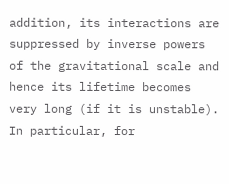addition, its interactions are suppressed by inverse powers of the gravitational scale and hence its lifetime becomes very long (if it is unstable). In particular, for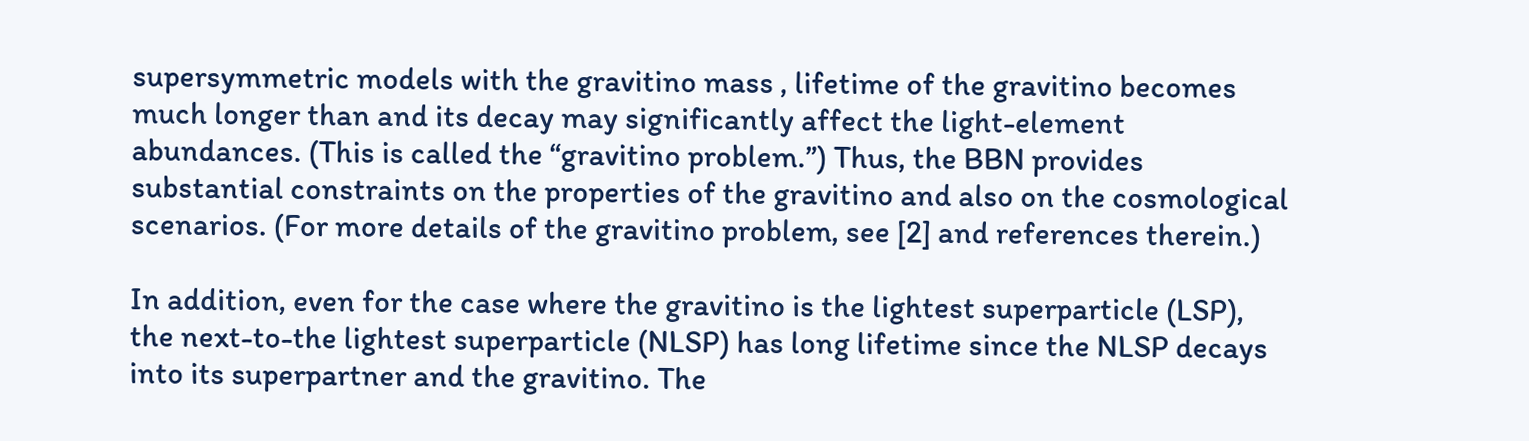supersymmetric models with the gravitino mass , lifetime of the gravitino becomes much longer than and its decay may significantly affect the light-element abundances. (This is called the “gravitino problem.”) Thus, the BBN provides substantial constraints on the properties of the gravitino and also on the cosmological scenarios. (For more details of the gravitino problem, see [2] and references therein.)

In addition, even for the case where the gravitino is the lightest superparticle (LSP), the next-to-the lightest superparticle (NLSP) has long lifetime since the NLSP decays into its superpartner and the gravitino. The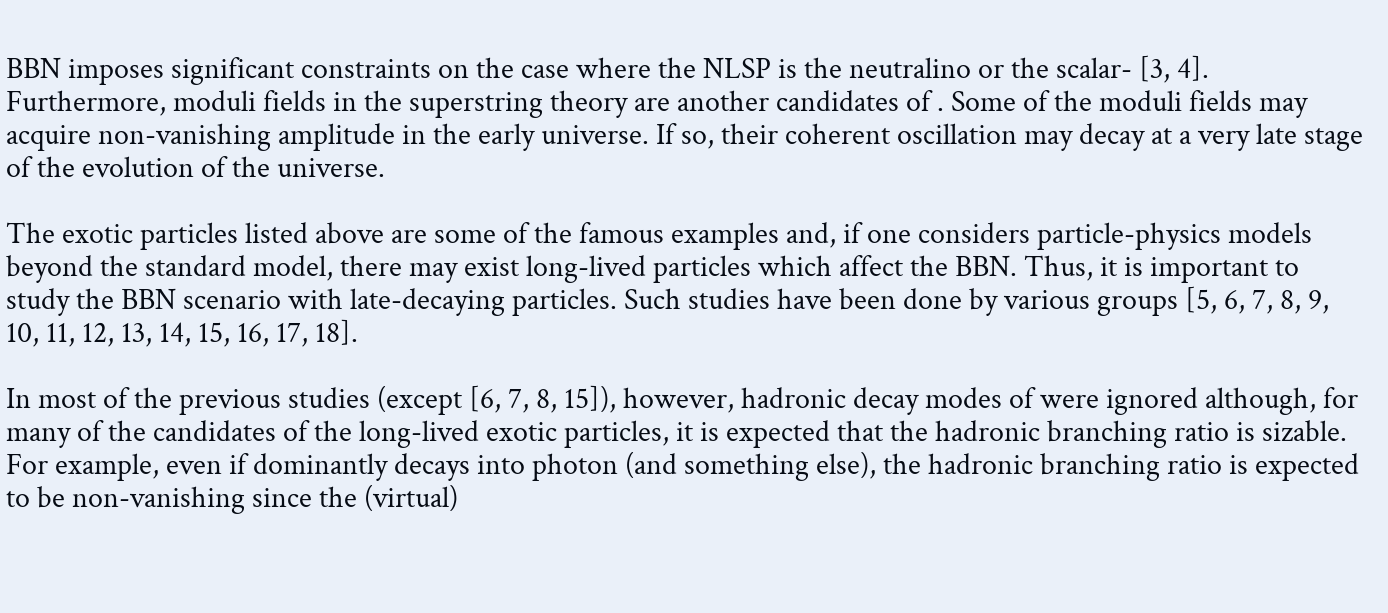BBN imposes significant constraints on the case where the NLSP is the neutralino or the scalar- [3, 4]. Furthermore, moduli fields in the superstring theory are another candidates of . Some of the moduli fields may acquire non-vanishing amplitude in the early universe. If so, their coherent oscillation may decay at a very late stage of the evolution of the universe.

The exotic particles listed above are some of the famous examples and, if one considers particle-physics models beyond the standard model, there may exist long-lived particles which affect the BBN. Thus, it is important to study the BBN scenario with late-decaying particles. Such studies have been done by various groups [5, 6, 7, 8, 9, 10, 11, 12, 13, 14, 15, 16, 17, 18].

In most of the previous studies (except [6, 7, 8, 15]), however, hadronic decay modes of were ignored although, for many of the candidates of the long-lived exotic particles, it is expected that the hadronic branching ratio is sizable. For example, even if dominantly decays into photon (and something else), the hadronic branching ratio is expected to be non-vanishing since the (virtual)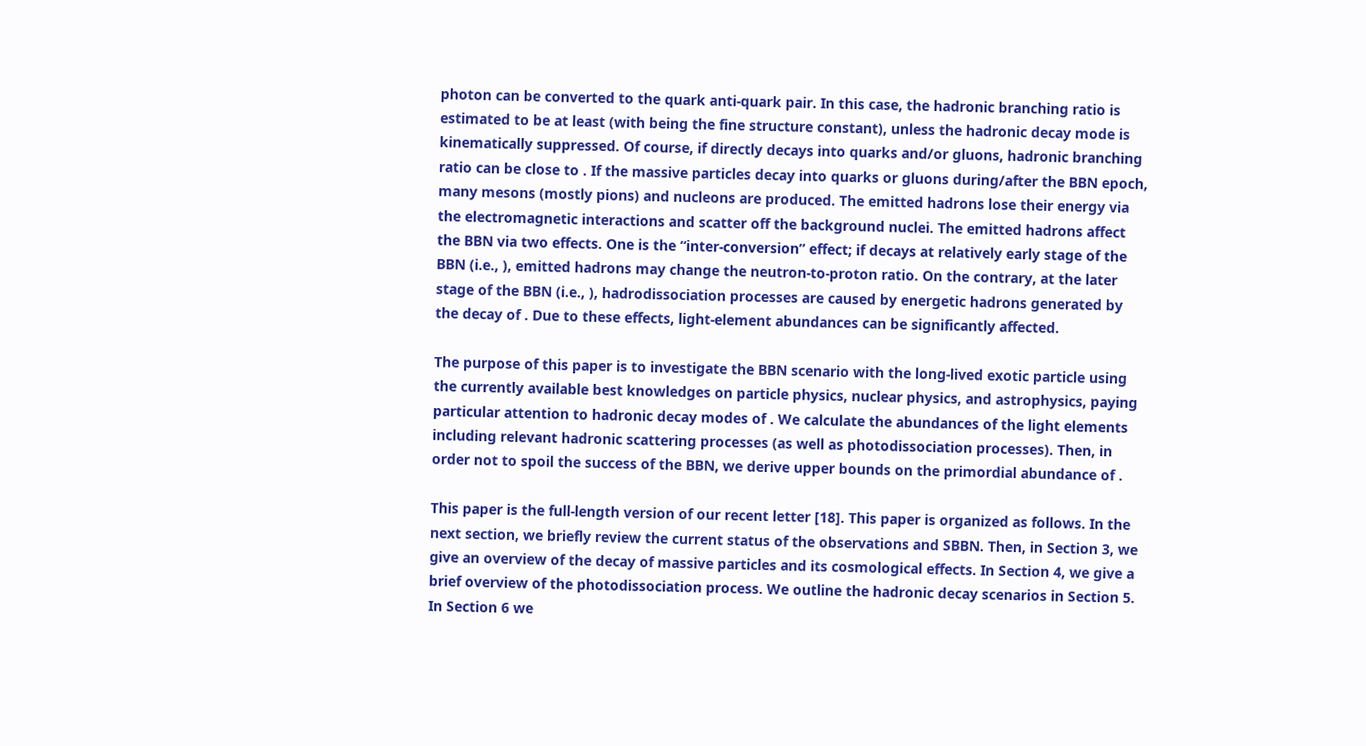photon can be converted to the quark anti-quark pair. In this case, the hadronic branching ratio is estimated to be at least (with being the fine structure constant), unless the hadronic decay mode is kinematically suppressed. Of course, if directly decays into quarks and/or gluons, hadronic branching ratio can be close to . If the massive particles decay into quarks or gluons during/after the BBN epoch, many mesons (mostly pions) and nucleons are produced. The emitted hadrons lose their energy via the electromagnetic interactions and scatter off the background nuclei. The emitted hadrons affect the BBN via two effects. One is the “inter-conversion” effect; if decays at relatively early stage of the BBN (i.e., ), emitted hadrons may change the neutron-to-proton ratio. On the contrary, at the later stage of the BBN (i.e., ), hadrodissociation processes are caused by energetic hadrons generated by the decay of . Due to these effects, light-element abundances can be significantly affected.

The purpose of this paper is to investigate the BBN scenario with the long-lived exotic particle using the currently available best knowledges on particle physics, nuclear physics, and astrophysics, paying particular attention to hadronic decay modes of . We calculate the abundances of the light elements including relevant hadronic scattering processes (as well as photodissociation processes). Then, in order not to spoil the success of the BBN, we derive upper bounds on the primordial abundance of .

This paper is the full-length version of our recent letter [18]. This paper is organized as follows. In the next section, we briefly review the current status of the observations and SBBN. Then, in Section 3, we give an overview of the decay of massive particles and its cosmological effects. In Section 4, we give a brief overview of the photodissociation process. We outline the hadronic decay scenarios in Section 5. In Section 6 we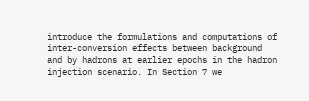introduce the formulations and computations of inter-conversion effects between background and by hadrons at earlier epochs in the hadron injection scenario. In Section 7 we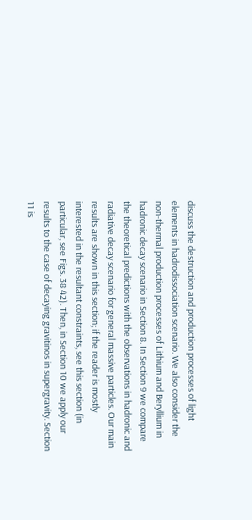discuss the destruction and production processes of light elements in hadrodissociation scenario. We also consider the non-thermal production processes of Lithium and Beryllium in hadronic decay scenario in Section 8. In Section 9 we compare the theoretical predictions with the observations in hadronic and radiative decay scenario for general massive particles. Our main results are shown in this section; if the reader is mostly interested in the resultant constraints, see this section (in particular, see Figs. 38 42). Then, in Section 10 we apply our results to the case of decaying gravitinos in supergravity. Section 11 is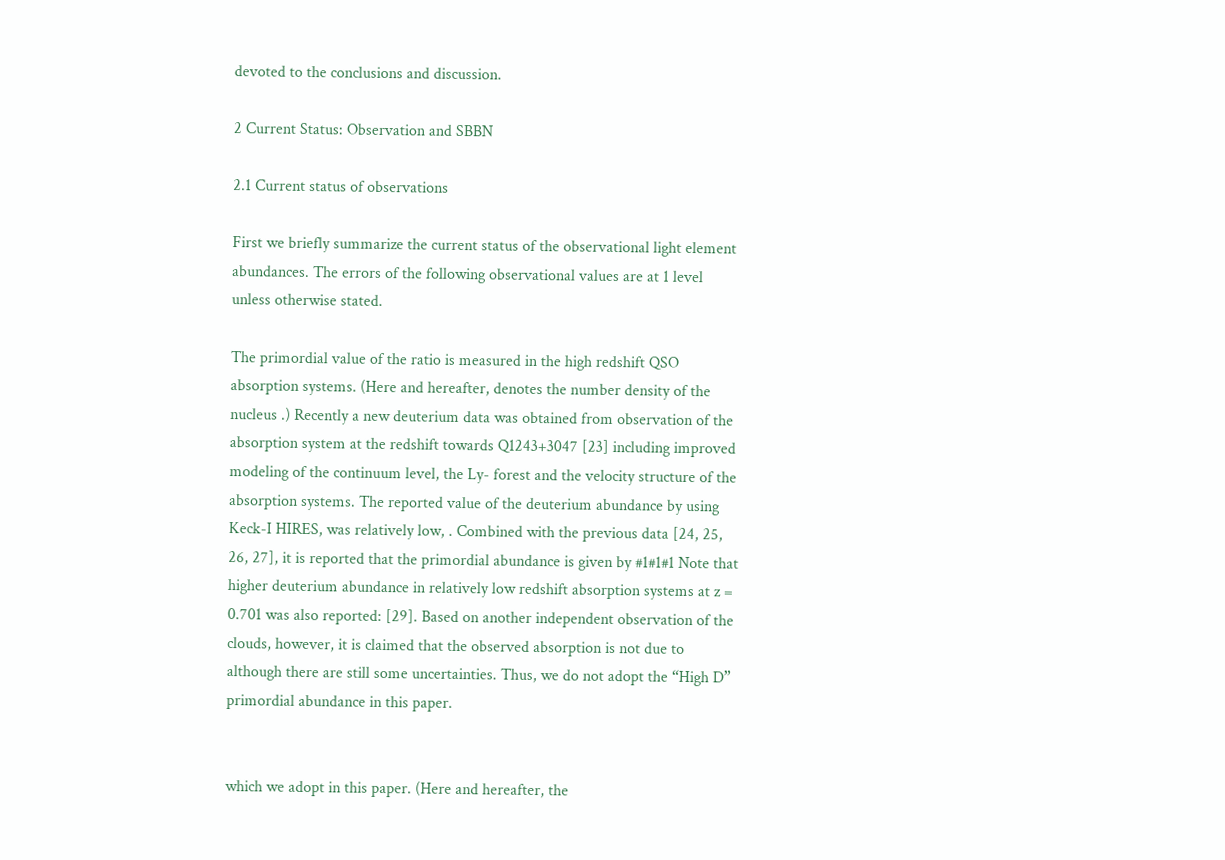devoted to the conclusions and discussion.

2 Current Status: Observation and SBBN

2.1 Current status of observations

First we briefly summarize the current status of the observational light element abundances. The errors of the following observational values are at 1 level unless otherwise stated.

The primordial value of the ratio is measured in the high redshift QSO absorption systems. (Here and hereafter, denotes the number density of the nucleus .) Recently a new deuterium data was obtained from observation of the absorption system at the redshift towards Q1243+3047 [23] including improved modeling of the continuum level, the Ly- forest and the velocity structure of the absorption systems. The reported value of the deuterium abundance by using Keck-I HIRES, was relatively low, . Combined with the previous data [24, 25, 26, 27], it is reported that the primordial abundance is given by #1#1#1 Note that higher deuterium abundance in relatively low redshift absorption systems at z = 0.701 was also reported: [29]. Based on another independent observation of the clouds, however, it is claimed that the observed absorption is not due to although there are still some uncertainties. Thus, we do not adopt the “High D” primordial abundance in this paper.


which we adopt in this paper. (Here and hereafter, the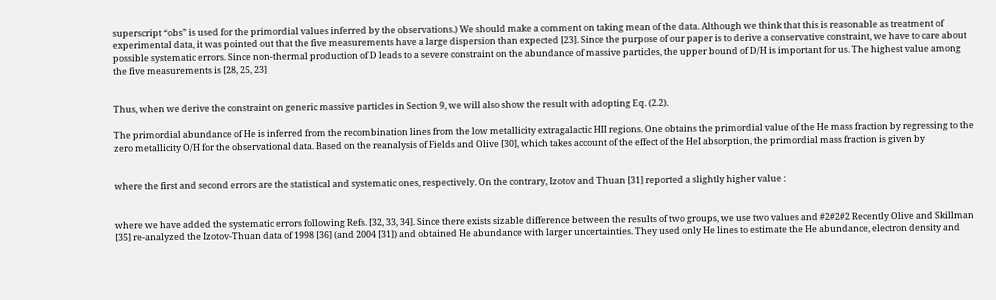superscript “obs” is used for the primordial values inferred by the observations.) We should make a comment on taking mean of the data. Although we think that this is reasonable as treatment of experimental data, it was pointed out that the five measurements have a large dispersion than expected [23]. Since the purpose of our paper is to derive a conservative constraint, we have to care about possible systematic errors. Since non-thermal production of D leads to a severe constraint on the abundance of massive particles, the upper bound of D/H is important for us. The highest value among the five measurements is [28, 25, 23]


Thus, when we derive the constraint on generic massive particles in Section 9, we will also show the result with adopting Eq. (2.2).

The primordial abundance of He is inferred from the recombination lines from the low metallicity extragalactic HII regions. One obtains the primordial value of the He mass fraction by regressing to the zero metallicity O/H for the observational data. Based on the reanalysis of Fields and Olive [30], which takes account of the effect of the HeI absorption, the primordial mass fraction is given by


where the first and second errors are the statistical and systematic ones, respectively. On the contrary, Izotov and Thuan [31] reported a slightly higher value :


where we have added the systematic errors following Refs. [32, 33, 34]. Since there exists sizable difference between the results of two groups, we use two values and #2#2#2 Recently Olive and Skillman [35] re-analyzed the Izotov-Thuan data of 1998 [36] (and 2004 [31]) and obtained He abundance with larger uncertainties. They used only He lines to estimate the He abundance, electron density and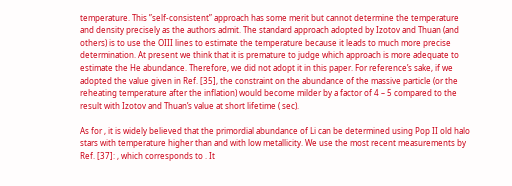temperature. This ”self-consistent” approach has some merit but cannot determine the temperature and density precisely as the authors admit. The standard approach adopted by Izotov and Thuan (and others) is to use the OIII lines to estimate the temperature because it leads to much more precise determination. At present we think that it is premature to judge which approach is more adequate to estimate the He abundance. Therefore, we did not adopt it in this paper. For reference’s sake, if we adopted the value given in Ref. [35], the constraint on the abundance of the massive particle (or the reheating temperature after the inflation) would become milder by a factor of 4 – 5 compared to the result with Izotov and Thuan’s value at short lifetime ( sec).

As for , it is widely believed that the primordial abundance of Li can be determined using Pop II old halo stars with temperature higher than and with low metallicity. We use the most recent measurements by Ref. [37]: , which corresponds to . It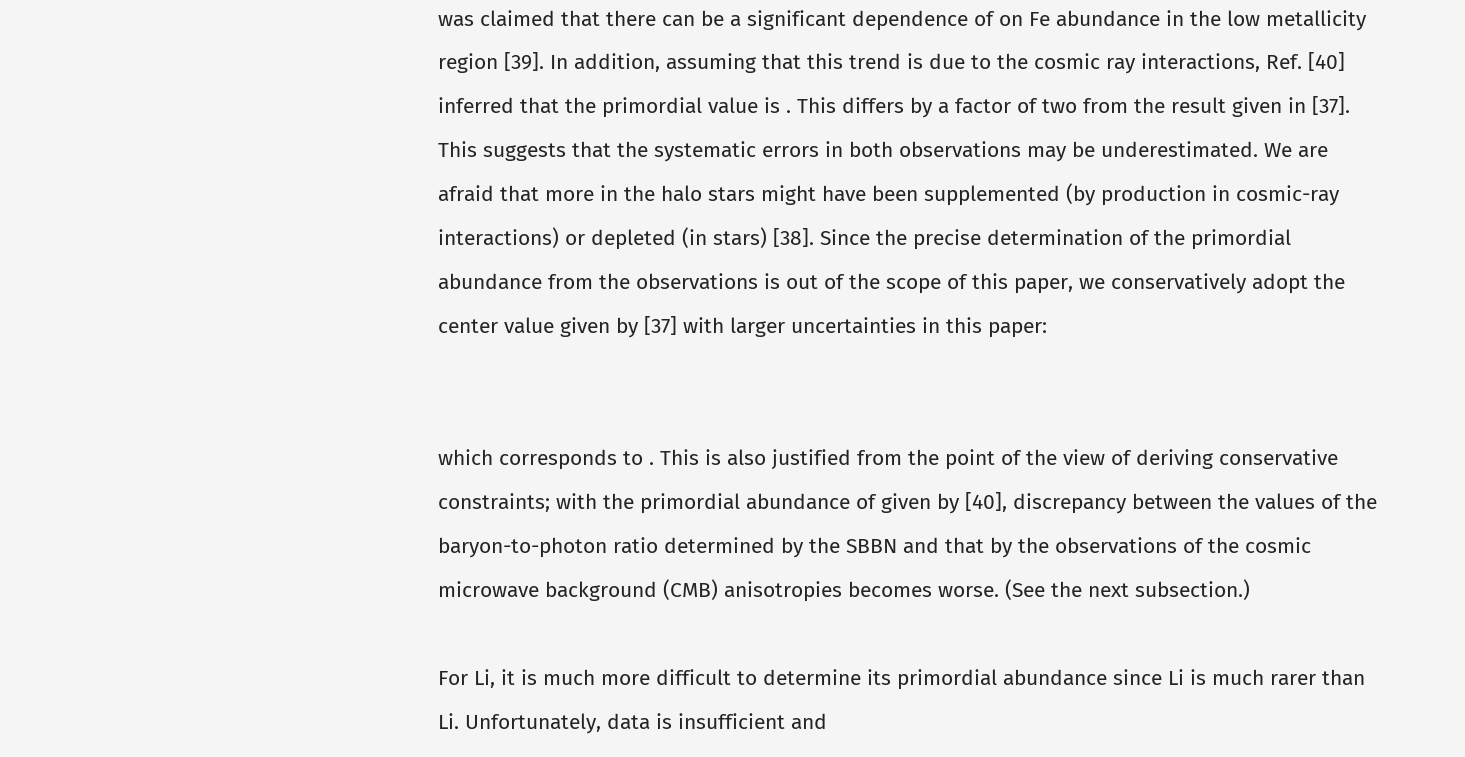was claimed that there can be a significant dependence of on Fe abundance in the low metallicity region [39]. In addition, assuming that this trend is due to the cosmic ray interactions, Ref. [40] inferred that the primordial value is . This differs by a factor of two from the result given in [37]. This suggests that the systematic errors in both observations may be underestimated. We are afraid that more in the halo stars might have been supplemented (by production in cosmic-ray interactions) or depleted (in stars) [38]. Since the precise determination of the primordial abundance from the observations is out of the scope of this paper, we conservatively adopt the center value given by [37] with larger uncertainties in this paper:


which corresponds to . This is also justified from the point of the view of deriving conservative constraints; with the primordial abundance of given by [40], discrepancy between the values of the baryon-to-photon ratio determined by the SBBN and that by the observations of the cosmic microwave background (CMB) anisotropies becomes worse. (See the next subsection.)

For Li, it is much more difficult to determine its primordial abundance since Li is much rarer than Li. Unfortunately, data is insufficient and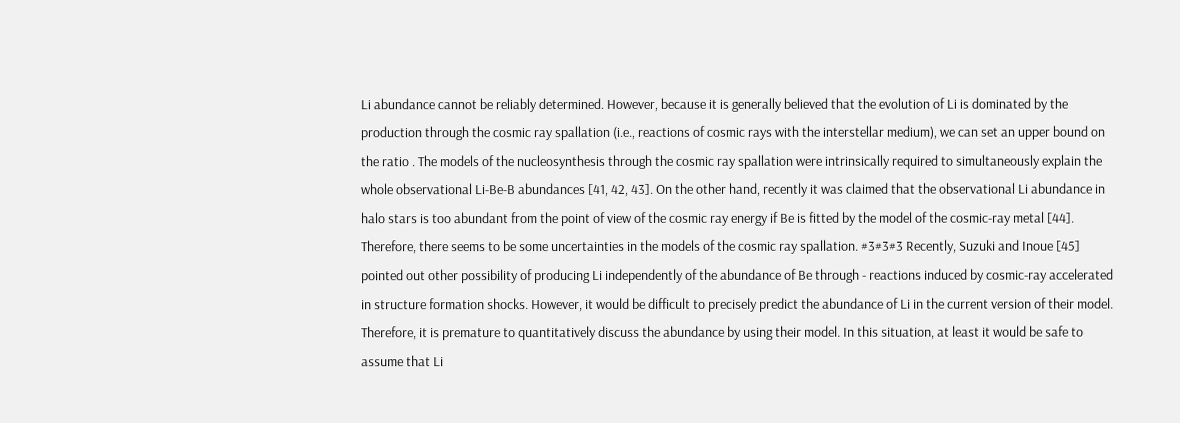Li abundance cannot be reliably determined. However, because it is generally believed that the evolution of Li is dominated by the production through the cosmic ray spallation (i.e., reactions of cosmic rays with the interstellar medium), we can set an upper bound on the ratio . The models of the nucleosynthesis through the cosmic ray spallation were intrinsically required to simultaneously explain the whole observational Li-Be-B abundances [41, 42, 43]. On the other hand, recently it was claimed that the observational Li abundance in halo stars is too abundant from the point of view of the cosmic ray energy if Be is fitted by the model of the cosmic-ray metal [44]. Therefore, there seems to be some uncertainties in the models of the cosmic ray spallation. #3#3#3 Recently, Suzuki and Inoue [45] pointed out other possibility of producing Li independently of the abundance of Be through - reactions induced by cosmic-ray accelerated in structure formation shocks. However, it would be difficult to precisely predict the abundance of Li in the current version of their model. Therefore, it is premature to quantitatively discuss the abundance by using their model. In this situation, at least it would be safe to assume that Li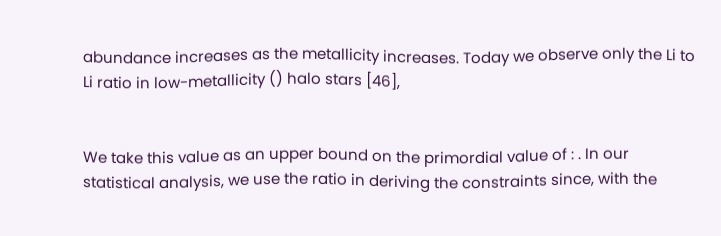abundance increases as the metallicity increases. Today we observe only the Li to Li ratio in low-metallicity () halo stars [46],


We take this value as an upper bound on the primordial value of : . In our statistical analysis, we use the ratio in deriving the constraints since, with the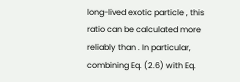long-lived exotic particle , this ratio can be calculated more reliably than . In particular, combining Eq. (2.6) with Eq.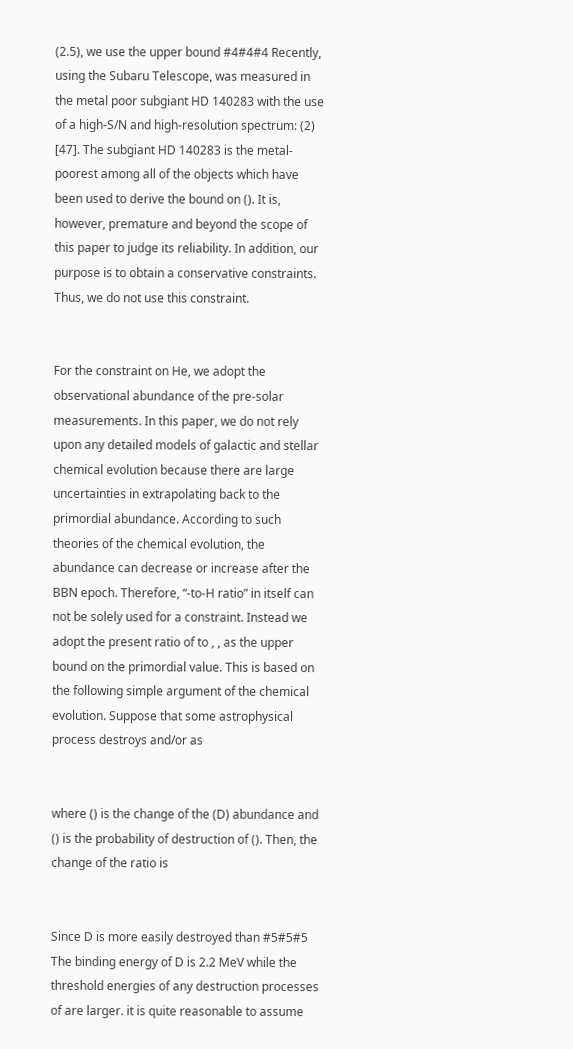(2.5), we use the upper bound #4#4#4 Recently, using the Subaru Telescope, was measured in the metal poor subgiant HD 140283 with the use of a high-S/N and high-resolution spectrum: (2) [47]. The subgiant HD 140283 is the metal-poorest among all of the objects which have been used to derive the bound on (). It is, however, premature and beyond the scope of this paper to judge its reliability. In addition, our purpose is to obtain a conservative constraints. Thus, we do not use this constraint.


For the constraint on He, we adopt the observational abundance of the pre-solar measurements. In this paper, we do not rely upon any detailed models of galactic and stellar chemical evolution because there are large uncertainties in extrapolating back to the primordial abundance. According to such theories of the chemical evolution, the abundance can decrease or increase after the BBN epoch. Therefore, “-to-H ratio” in itself can not be solely used for a constraint. Instead we adopt the present ratio of to , , as the upper bound on the primordial value. This is based on the following simple argument of the chemical evolution. Suppose that some astrophysical process destroys and/or as


where () is the change of the (D) abundance and () is the probability of destruction of (). Then, the change of the ratio is


Since D is more easily destroyed than #5#5#5 The binding energy of D is 2.2 MeV while the threshold energies of any destruction processes of are larger. it is quite reasonable to assume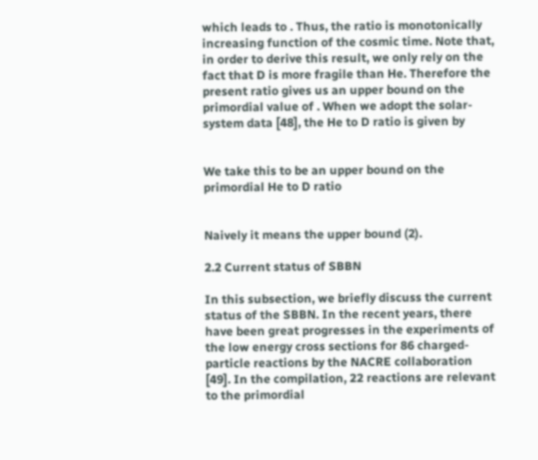which leads to . Thus, the ratio is monotonically increasing function of the cosmic time. Note that, in order to derive this result, we only rely on the fact that D is more fragile than He. Therefore the present ratio gives us an upper bound on the primordial value of . When we adopt the solar-system data [48], the He to D ratio is given by


We take this to be an upper bound on the primordial He to D ratio


Naively it means the upper bound (2).

2.2 Current status of SBBN

In this subsection, we briefly discuss the current status of the SBBN. In the recent years, there have been great progresses in the experiments of the low energy cross sections for 86 charged-particle reactions by the NACRE collaboration [49]. In the compilation, 22 reactions are relevant to the primordial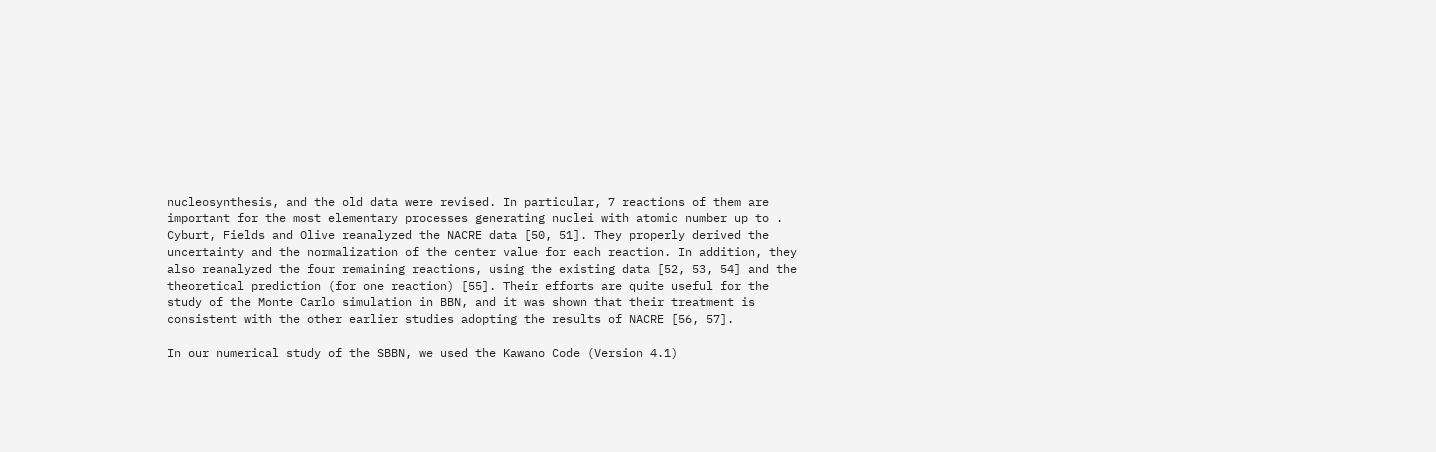nucleosynthesis, and the old data were revised. In particular, 7 reactions of them are important for the most elementary processes generating nuclei with atomic number up to . Cyburt, Fields and Olive reanalyzed the NACRE data [50, 51]. They properly derived the uncertainty and the normalization of the center value for each reaction. In addition, they also reanalyzed the four remaining reactions, using the existing data [52, 53, 54] and the theoretical prediction (for one reaction) [55]. Their efforts are quite useful for the study of the Monte Carlo simulation in BBN, and it was shown that their treatment is consistent with the other earlier studies adopting the results of NACRE [56, 57].

In our numerical study of the SBBN, we used the Kawano Code (Version 4.1)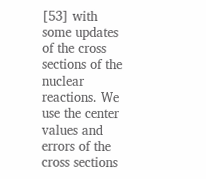[53] with some updates of the cross sections of the nuclear reactions. We use the center values and errors of the cross sections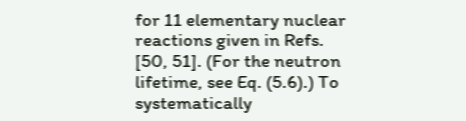for 11 elementary nuclear reactions given in Refs. [50, 51]. (For the neutron lifetime, see Eq. (5.6).) To systematically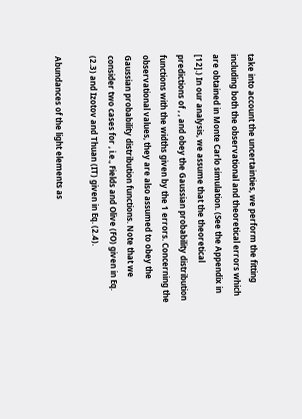take into account the uncertainties, we perform the fitting including both the observational and theoretical errors which are obtained in Monte Carlo simulation. (See the Appendix in [12].) In our analysis, we assume that the theoretical predictions of , , and obey the Gaussian probability distribution functions with the widths given by the 1 errors. Concerning the observational values, they are also assumed to obey the Gaussian probability distribution functions. Note that we consider two cases for , i.e., Fields and Olive (FO) given in Eq. (2.3) and Izotov and Thuan (IT) given in Eq. (2.4).

Abundances of the light elements as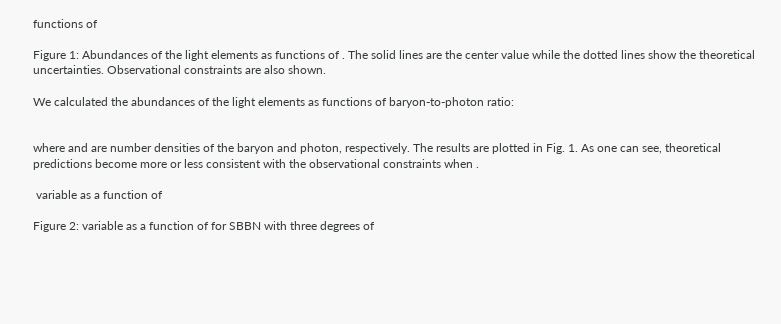functions of

Figure 1: Abundances of the light elements as functions of . The solid lines are the center value while the dotted lines show the theoretical uncertainties. Observational constraints are also shown.

We calculated the abundances of the light elements as functions of baryon-to-photon ratio:


where and are number densities of the baryon and photon, respectively. The results are plotted in Fig. 1. As one can see, theoretical predictions become more or less consistent with the observational constraints when .

 variable as a function of

Figure 2: variable as a function of for SBBN with three degrees of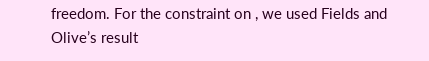freedom. For the constraint on , we used Fields and Olive’s result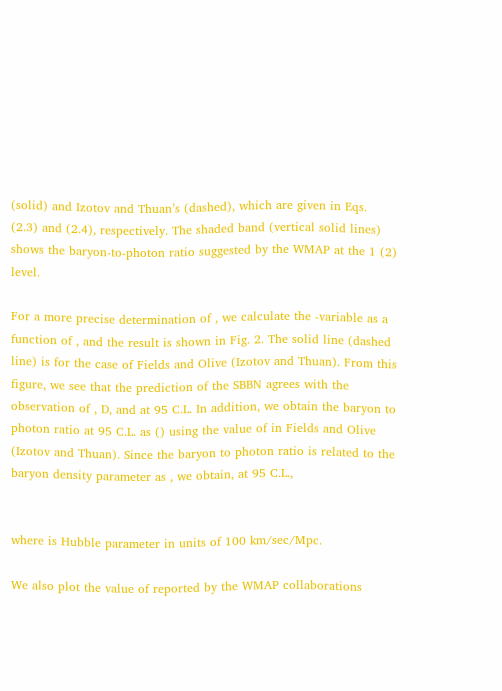(solid) and Izotov and Thuan’s (dashed), which are given in Eqs. (2.3) and (2.4), respectively. The shaded band (vertical solid lines) shows the baryon-to-photon ratio suggested by the WMAP at the 1 (2) level.

For a more precise determination of , we calculate the -variable as a function of , and the result is shown in Fig. 2. The solid line (dashed line) is for the case of Fields and Olive (Izotov and Thuan). From this figure, we see that the prediction of the SBBN agrees with the observation of , D, and at 95 C.L. In addition, we obtain the baryon to photon ratio at 95 C.L. as () using the value of in Fields and Olive (Izotov and Thuan). Since the baryon to photon ratio is related to the baryon density parameter as , we obtain, at 95 C.L.,


where is Hubble parameter in units of 100 km/sec/Mpc.

We also plot the value of reported by the WMAP collaborations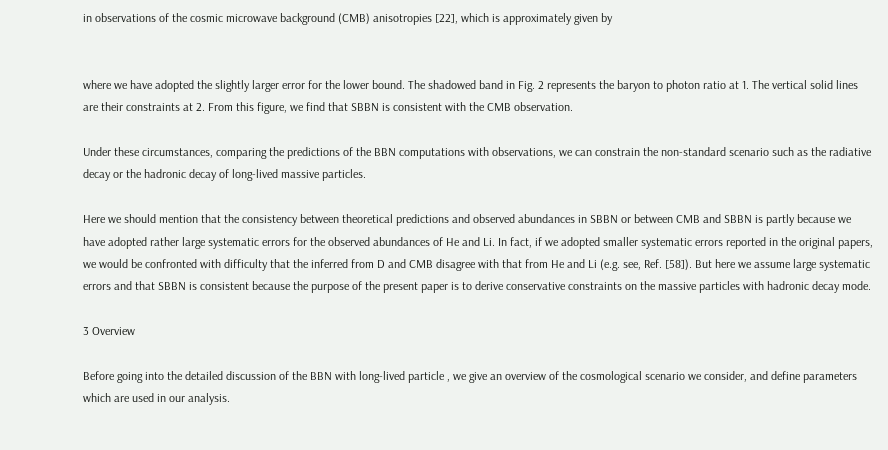in observations of the cosmic microwave background (CMB) anisotropies [22], which is approximately given by


where we have adopted the slightly larger error for the lower bound. The shadowed band in Fig. 2 represents the baryon to photon ratio at 1. The vertical solid lines are their constraints at 2. From this figure, we find that SBBN is consistent with the CMB observation.

Under these circumstances, comparing the predictions of the BBN computations with observations, we can constrain the non-standard scenario such as the radiative decay or the hadronic decay of long-lived massive particles.

Here we should mention that the consistency between theoretical predictions and observed abundances in SBBN or between CMB and SBBN is partly because we have adopted rather large systematic errors for the observed abundances of He and Li. In fact, if we adopted smaller systematic errors reported in the original papers, we would be confronted with difficulty that the inferred from D and CMB disagree with that from He and Li (e.g. see, Ref. [58]). But here we assume large systematic errors and that SBBN is consistent because the purpose of the present paper is to derive conservative constraints on the massive particles with hadronic decay mode.

3 Overview

Before going into the detailed discussion of the BBN with long-lived particle , we give an overview of the cosmological scenario we consider, and define parameters which are used in our analysis.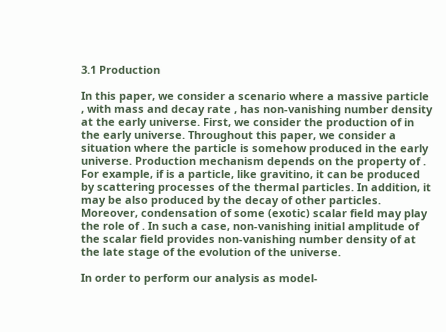3.1 Production

In this paper, we consider a scenario where a massive particle , with mass and decay rate , has non-vanishing number density at the early universe. First, we consider the production of in the early universe. Throughout this paper, we consider a situation where the particle is somehow produced in the early universe. Production mechanism depends on the property of . For example, if is a particle, like gravitino, it can be produced by scattering processes of the thermal particles. In addition, it may be also produced by the decay of other particles. Moreover, condensation of some (exotic) scalar field may play the role of . In such a case, non-vanishing initial amplitude of the scalar field provides non-vanishing number density of at the late stage of the evolution of the universe.

In order to perform our analysis as model-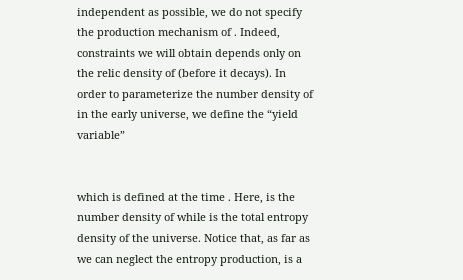independent as possible, we do not specify the production mechanism of . Indeed, constraints we will obtain depends only on the relic density of (before it decays). In order to parameterize the number density of in the early universe, we define the “yield variable”


which is defined at the time . Here, is the number density of while is the total entropy density of the universe. Notice that, as far as we can neglect the entropy production, is a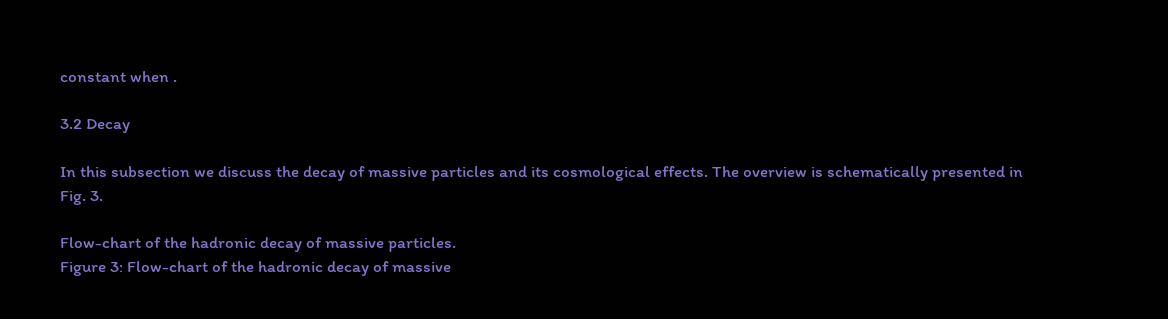constant when .

3.2 Decay

In this subsection we discuss the decay of massive particles and its cosmological effects. The overview is schematically presented in Fig. 3.

Flow-chart of the hadronic decay of massive particles.
Figure 3: Flow-chart of the hadronic decay of massive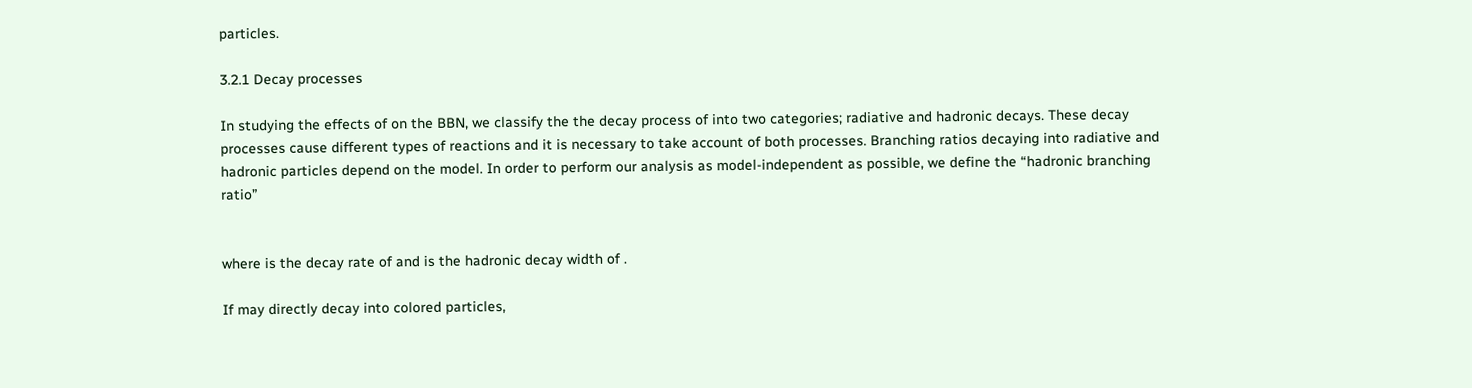particles.

3.2.1 Decay processes

In studying the effects of on the BBN, we classify the the decay process of into two categories; radiative and hadronic decays. These decay processes cause different types of reactions and it is necessary to take account of both processes. Branching ratios decaying into radiative and hadronic particles depend on the model. In order to perform our analysis as model-independent as possible, we define the “hadronic branching ratio”


where is the decay rate of and is the hadronic decay width of .

If may directly decay into colored particles,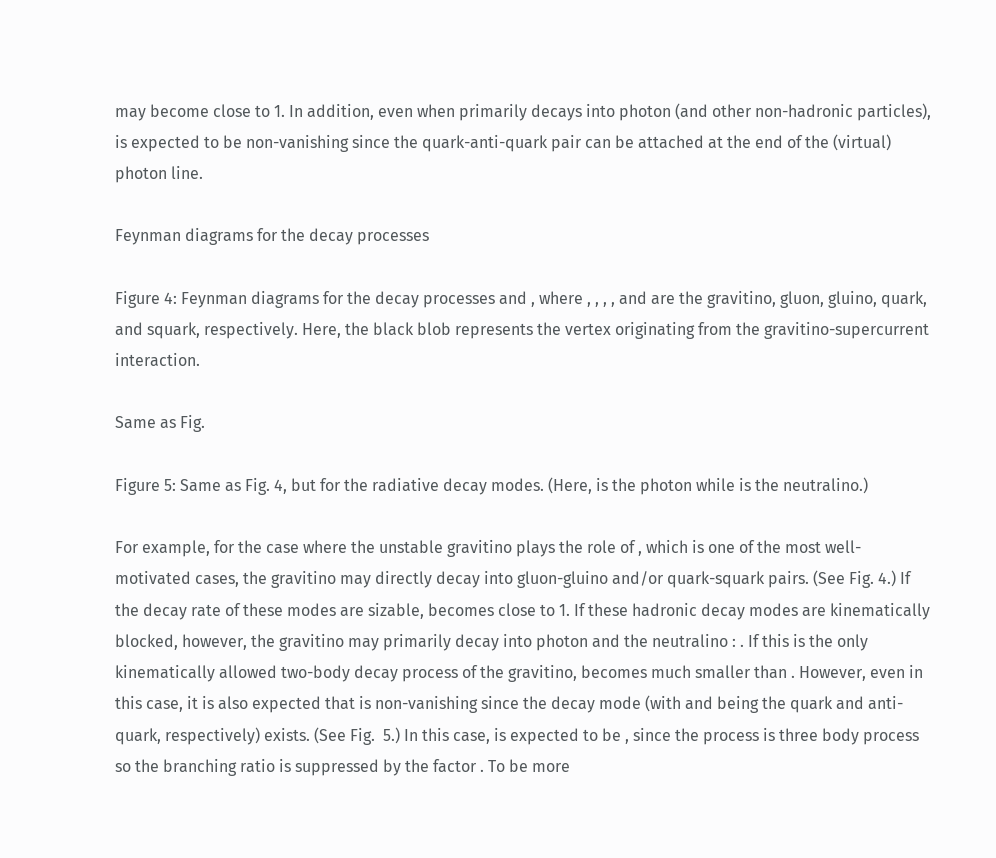may become close to 1. In addition, even when primarily decays into photon (and other non-hadronic particles), is expected to be non-vanishing since the quark-anti-quark pair can be attached at the end of the (virtual) photon line.

Feynman diagrams for the decay processes

Figure 4: Feynman diagrams for the decay processes and , where , , , , and are the gravitino, gluon, gluino, quark, and squark, respectively. Here, the black blob represents the vertex originating from the gravitino-supercurrent interaction.

Same as Fig.

Figure 5: Same as Fig. 4, but for the radiative decay modes. (Here, is the photon while is the neutralino.)

For example, for the case where the unstable gravitino plays the role of , which is one of the most well-motivated cases, the gravitino may directly decay into gluon-gluino and/or quark-squark pairs. (See Fig. 4.) If the decay rate of these modes are sizable, becomes close to 1. If these hadronic decay modes are kinematically blocked, however, the gravitino may primarily decay into photon and the neutralino : . If this is the only kinematically allowed two-body decay process of the gravitino, becomes much smaller than . However, even in this case, it is also expected that is non-vanishing since the decay mode (with and being the quark and anti-quark, respectively) exists. (See Fig.  5.) In this case, is expected to be , since the process is three body process so the branching ratio is suppressed by the factor . To be more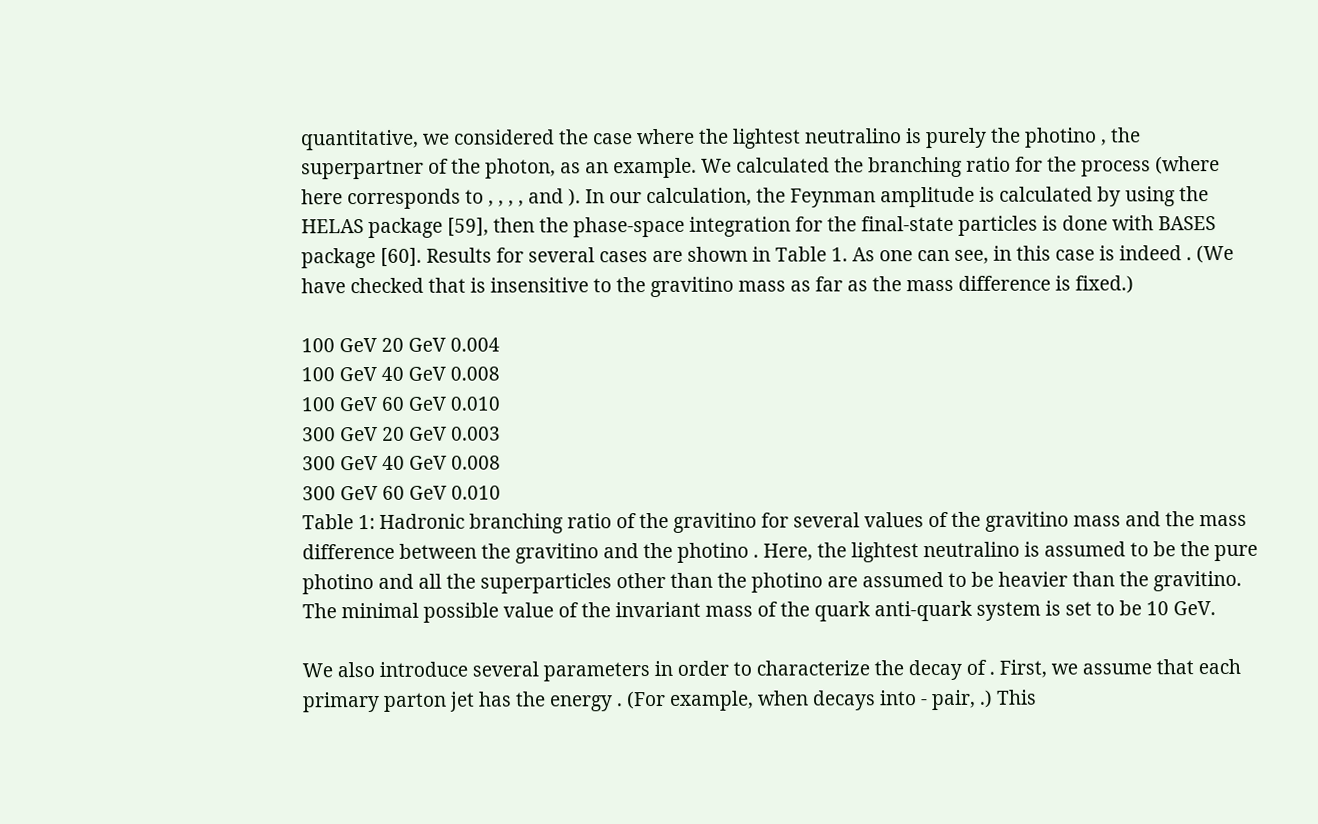quantitative, we considered the case where the lightest neutralino is purely the photino , the superpartner of the photon, as an example. We calculated the branching ratio for the process (where here corresponds to , , , , and ). In our calculation, the Feynman amplitude is calculated by using the HELAS package [59], then the phase-space integration for the final-state particles is done with BASES package [60]. Results for several cases are shown in Table 1. As one can see, in this case is indeed . (We have checked that is insensitive to the gravitino mass as far as the mass difference is fixed.)

100 GeV 20 GeV 0.004
100 GeV 40 GeV 0.008
100 GeV 60 GeV 0.010
300 GeV 20 GeV 0.003
300 GeV 40 GeV 0.008
300 GeV 60 GeV 0.010
Table 1: Hadronic branching ratio of the gravitino for several values of the gravitino mass and the mass difference between the gravitino and the photino . Here, the lightest neutralino is assumed to be the pure photino and all the superparticles other than the photino are assumed to be heavier than the gravitino. The minimal possible value of the invariant mass of the quark anti-quark system is set to be 10 GeV.

We also introduce several parameters in order to characterize the decay of . First, we assume that each primary parton jet has the energy . (For example, when decays into - pair, .) This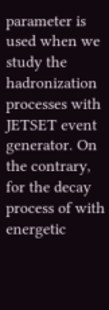parameter is used when we study the hadronization processes with JETSET event generator. On the contrary, for the decay process of with energetic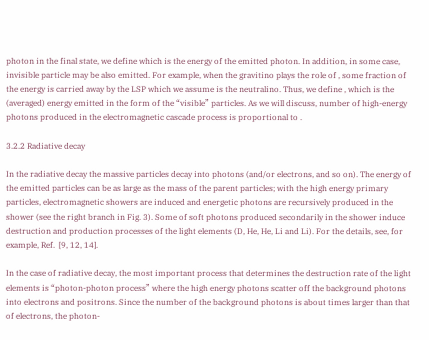photon in the final state, we define which is the energy of the emitted photon. In addition, in some case, invisible particle may be also emitted. For example, when the gravitino plays the role of , some fraction of the energy is carried away by the LSP which we assume is the neutralino. Thus, we define , which is the (averaged) energy emitted in the form of the “visible” particles. As we will discuss, number of high-energy photons produced in the electromagnetic cascade process is proportional to .

3.2.2 Radiative decay

In the radiative decay the massive particles decay into photons (and/or electrons, and so on). The energy of the emitted particles can be as large as the mass of the parent particles; with the high energy primary particles, electromagnetic showers are induced and energetic photons are recursively produced in the shower (see the right branch in Fig. 3). Some of soft photons produced secondarily in the shower induce destruction and production processes of the light elements (D, He, He, Li and Li). For the details, see, for example, Ref.  [9, 12, 14].

In the case of radiative decay, the most important process that determines the destruction rate of the light elements is “photon-photon process” where the high energy photons scatter off the background photons into electrons and positrons. Since the number of the background photons is about times larger than that of electrons, the photon-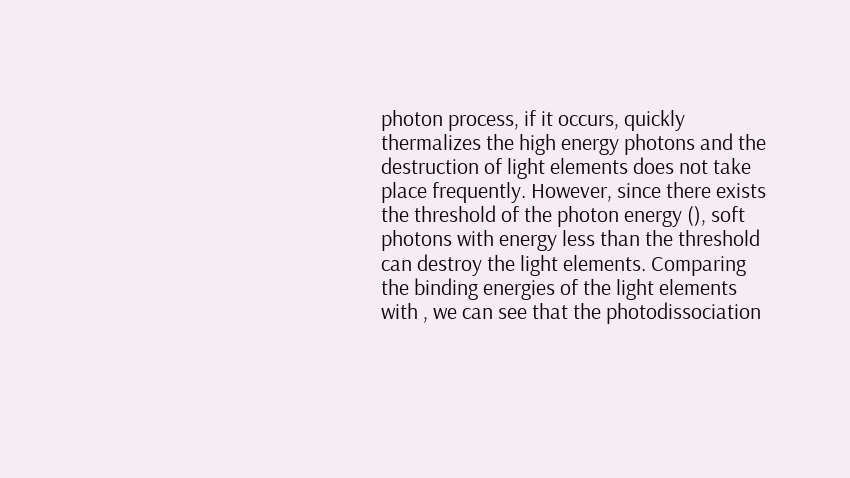photon process, if it occurs, quickly thermalizes the high energy photons and the destruction of light elements does not take place frequently. However, since there exists the threshold of the photon energy (), soft photons with energy less than the threshold can destroy the light elements. Comparing the binding energies of the light elements with , we can see that the photodissociation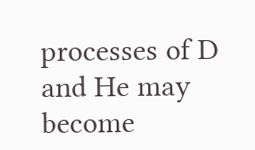processes of D and He may become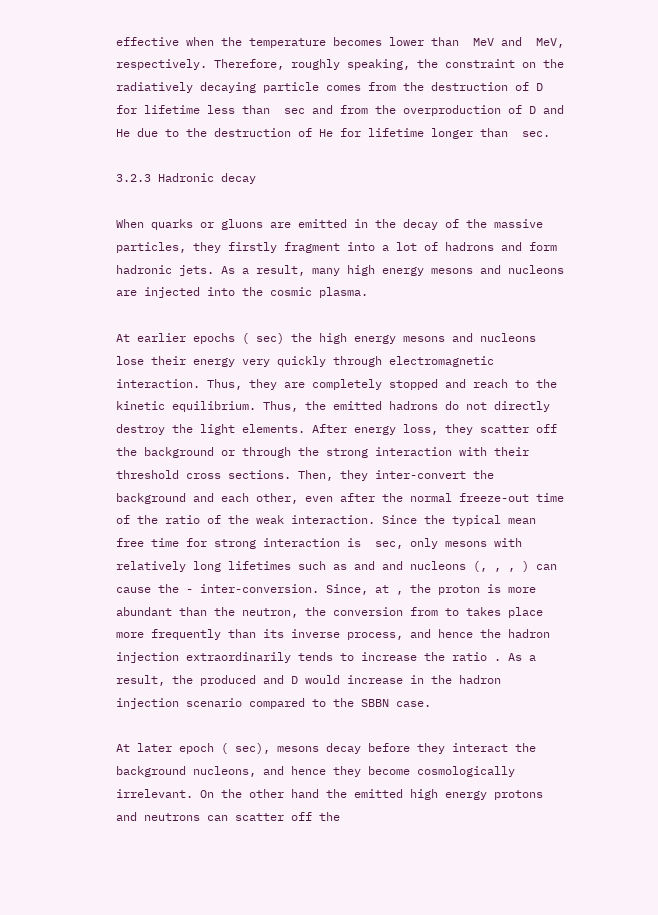effective when the temperature becomes lower than  MeV and  MeV, respectively. Therefore, roughly speaking, the constraint on the radiatively decaying particle comes from the destruction of D for lifetime less than  sec and from the overproduction of D and He due to the destruction of He for lifetime longer than  sec.

3.2.3 Hadronic decay

When quarks or gluons are emitted in the decay of the massive particles, they firstly fragment into a lot of hadrons and form hadronic jets. As a result, many high energy mesons and nucleons are injected into the cosmic plasma.

At earlier epochs ( sec) the high energy mesons and nucleons lose their energy very quickly through electromagnetic interaction. Thus, they are completely stopped and reach to the kinetic equilibrium. Thus, the emitted hadrons do not directly destroy the light elements. After energy loss, they scatter off the background or through the strong interaction with their threshold cross sections. Then, they inter-convert the background and each other, even after the normal freeze-out time of the ratio of the weak interaction. Since the typical mean free time for strong interaction is  sec, only mesons with relatively long lifetimes such as and and nucleons (, , , ) can cause the - inter-conversion. Since, at , the proton is more abundant than the neutron, the conversion from to takes place more frequently than its inverse process, and hence the hadron injection extraordinarily tends to increase the ratio . As a result, the produced and D would increase in the hadron injection scenario compared to the SBBN case.

At later epoch ( sec), mesons decay before they interact the background nucleons, and hence they become cosmologically irrelevant. On the other hand the emitted high energy protons and neutrons can scatter off the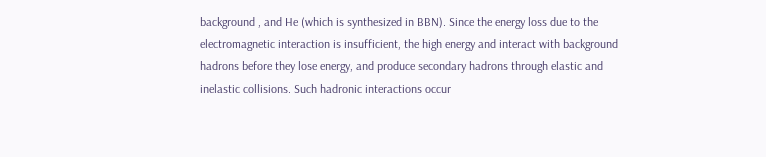background , and He (which is synthesized in BBN). Since the energy loss due to the electromagnetic interaction is insufficient, the high energy and interact with background hadrons before they lose energy, and produce secondary hadrons through elastic and inelastic collisions. Such hadronic interactions occur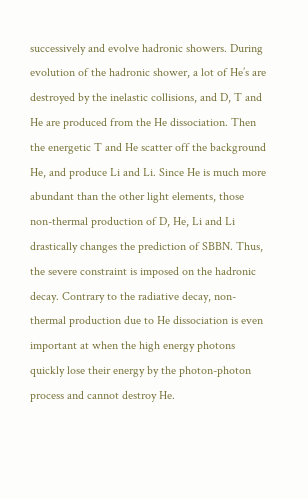successively and evolve hadronic showers. During evolution of the hadronic shower, a lot of He’s are destroyed by the inelastic collisions, and D, T and He are produced from the He dissociation. Then the energetic T and He scatter off the background He, and produce Li and Li. Since He is much more abundant than the other light elements, those non-thermal production of D, He, Li and Li drastically changes the prediction of SBBN. Thus, the severe constraint is imposed on the hadronic decay. Contrary to the radiative decay, non-thermal production due to He dissociation is even important at when the high energy photons quickly lose their energy by the photon-photon process and cannot destroy He.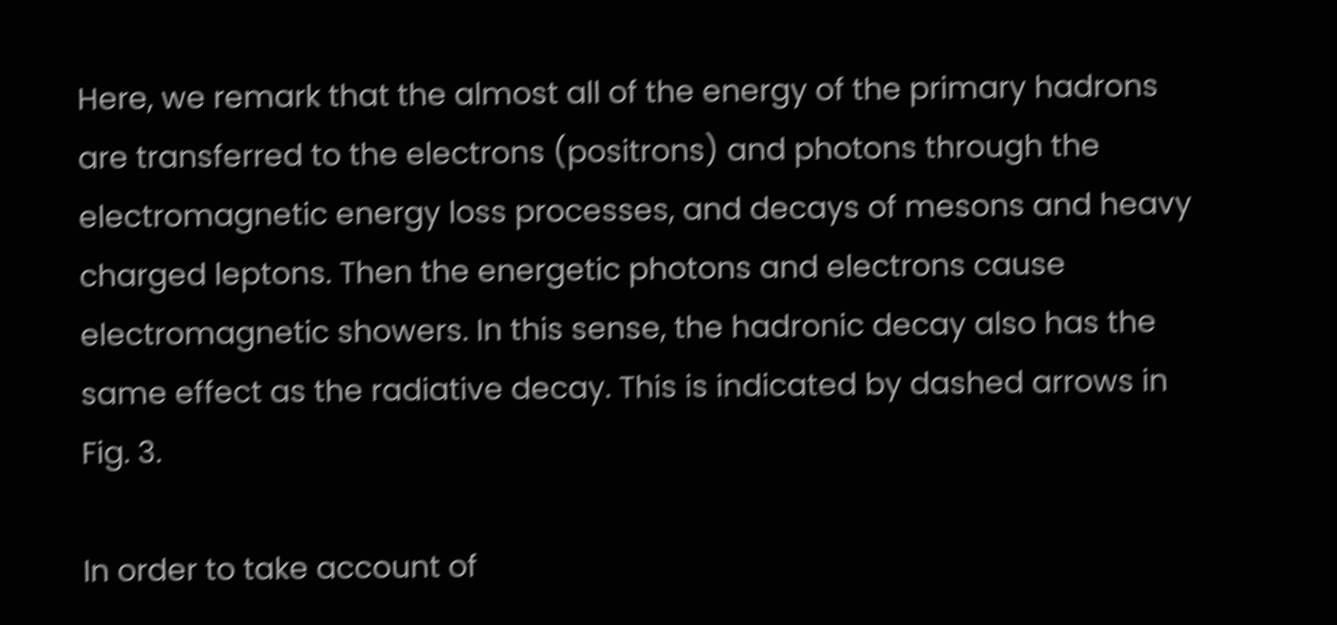Here, we remark that the almost all of the energy of the primary hadrons are transferred to the electrons (positrons) and photons through the electromagnetic energy loss processes, and decays of mesons and heavy charged leptons. Then the energetic photons and electrons cause electromagnetic showers. In this sense, the hadronic decay also has the same effect as the radiative decay. This is indicated by dashed arrows in Fig. 3.

In order to take account of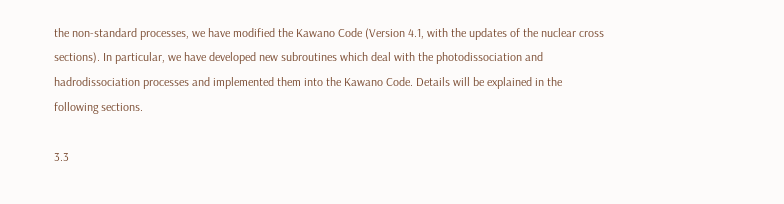the non-standard processes, we have modified the Kawano Code (Version 4.1, with the updates of the nuclear cross sections). In particular, we have developed new subroutines which deal with the photodissociation and hadrodissociation processes and implemented them into the Kawano Code. Details will be explained in the following sections.

3.3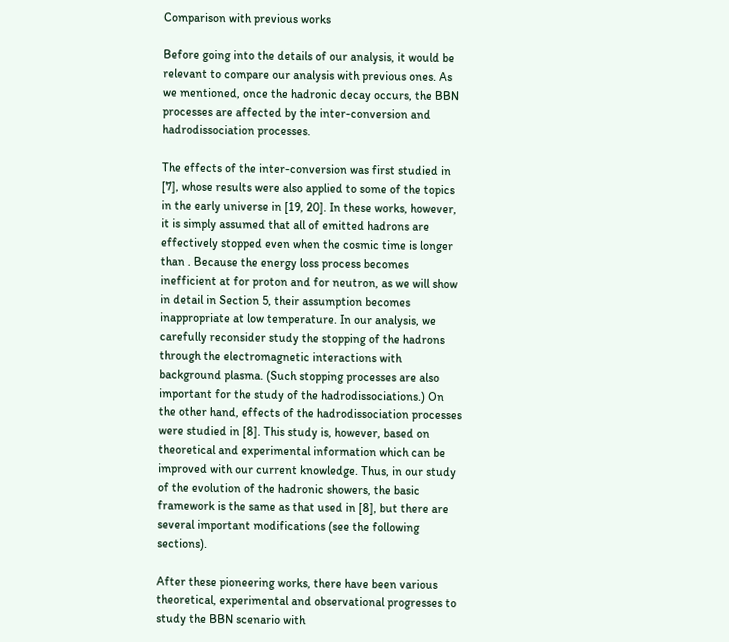Comparison with previous works

Before going into the details of our analysis, it would be relevant to compare our analysis with previous ones. As we mentioned, once the hadronic decay occurs, the BBN processes are affected by the inter-conversion and hadrodissociation processes.

The effects of the inter-conversion was first studied in [7], whose results were also applied to some of the topics in the early universe in [19, 20]. In these works, however, it is simply assumed that all of emitted hadrons are effectively stopped even when the cosmic time is longer than . Because the energy loss process becomes inefficient at for proton and for neutron, as we will show in detail in Section 5, their assumption becomes inappropriate at low temperature. In our analysis, we carefully reconsider study the stopping of the hadrons through the electromagnetic interactions with background plasma. (Such stopping processes are also important for the study of the hadrodissociations.) On the other hand, effects of the hadrodissociation processes were studied in [8]. This study is, however, based on theoretical and experimental information which can be improved with our current knowledge. Thus, in our study of the evolution of the hadronic showers, the basic framework is the same as that used in [8], but there are several important modifications (see the following sections).

After these pioneering works, there have been various theoretical, experimental and observational progresses to study the BBN scenario with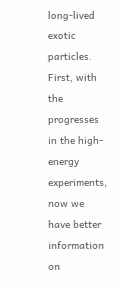long-lived exotic particles. First, with the progresses in the high-energy experiments, now we have better information on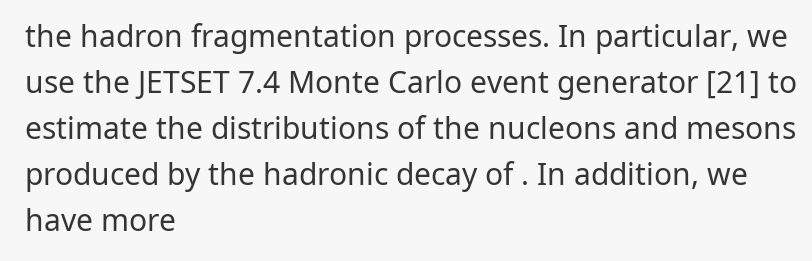the hadron fragmentation processes. In particular, we use the JETSET 7.4 Monte Carlo event generator [21] to estimate the distributions of the nucleons and mesons produced by the hadronic decay of . In addition, we have more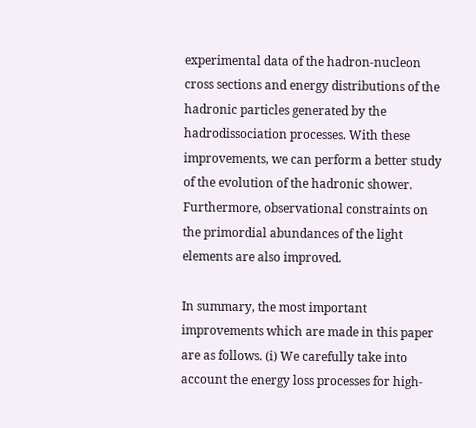experimental data of the hadron-nucleon cross sections and energy distributions of the hadronic particles generated by the hadrodissociation processes. With these improvements, we can perform a better study of the evolution of the hadronic shower. Furthermore, observational constraints on the primordial abundances of the light elements are also improved.

In summary, the most important improvements which are made in this paper are as follows. (i) We carefully take into account the energy loss processes for high-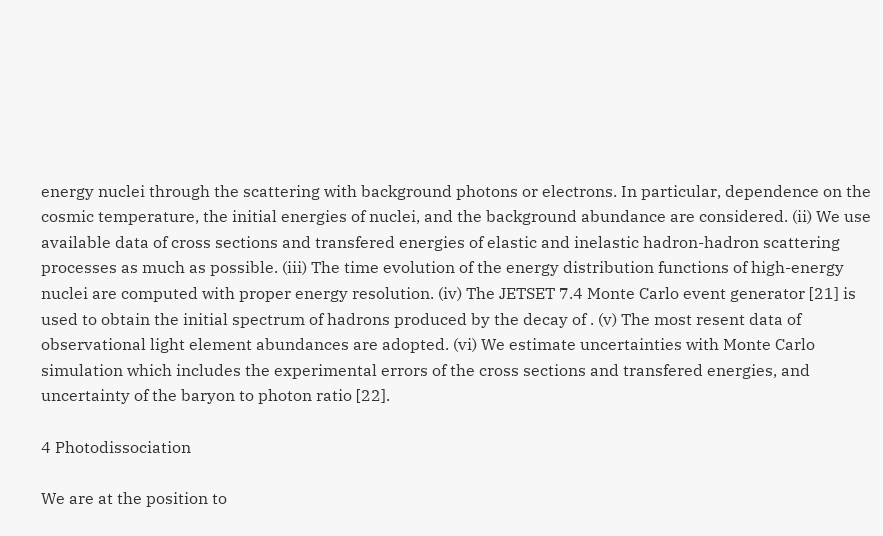energy nuclei through the scattering with background photons or electrons. In particular, dependence on the cosmic temperature, the initial energies of nuclei, and the background abundance are considered. (ii) We use available data of cross sections and transfered energies of elastic and inelastic hadron-hadron scattering processes as much as possible. (iii) The time evolution of the energy distribution functions of high-energy nuclei are computed with proper energy resolution. (iv) The JETSET 7.4 Monte Carlo event generator [21] is used to obtain the initial spectrum of hadrons produced by the decay of . (v) The most resent data of observational light element abundances are adopted. (vi) We estimate uncertainties with Monte Carlo simulation which includes the experimental errors of the cross sections and transfered energies, and uncertainty of the baryon to photon ratio [22].

4 Photodissociation

We are at the position to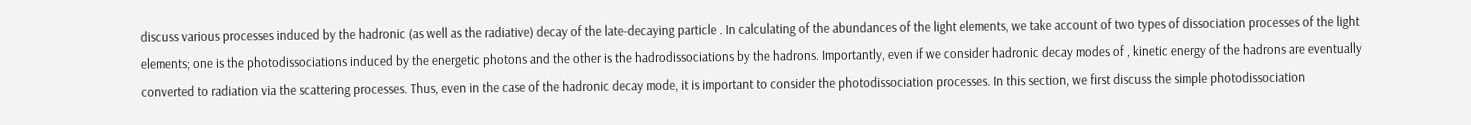discuss various processes induced by the hadronic (as well as the radiative) decay of the late-decaying particle . In calculating of the abundances of the light elements, we take account of two types of dissociation processes of the light elements; one is the photodissociations induced by the energetic photons and the other is the hadrodissociations by the hadrons. Importantly, even if we consider hadronic decay modes of , kinetic energy of the hadrons are eventually converted to radiation via the scattering processes. Thus, even in the case of the hadronic decay mode, it is important to consider the photodissociation processes. In this section, we first discuss the simple photodissociation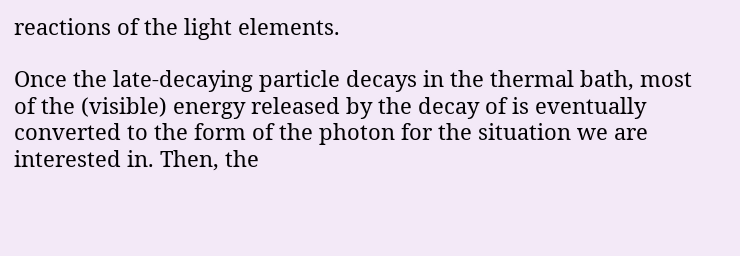reactions of the light elements.

Once the late-decaying particle decays in the thermal bath, most of the (visible) energy released by the decay of is eventually converted to the form of the photon for the situation we are interested in. Then, the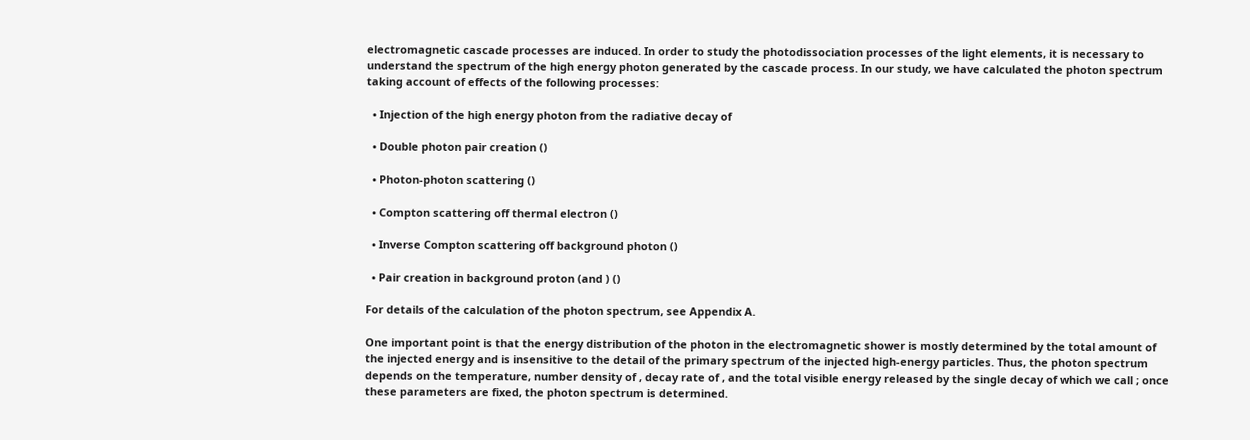electromagnetic cascade processes are induced. In order to study the photodissociation processes of the light elements, it is necessary to understand the spectrum of the high energy photon generated by the cascade process. In our study, we have calculated the photon spectrum taking account of effects of the following processes:

  • Injection of the high energy photon from the radiative decay of

  • Double photon pair creation ()

  • Photon-photon scattering ()

  • Compton scattering off thermal electron ()

  • Inverse Compton scattering off background photon ()

  • Pair creation in background proton (and ) ()

For details of the calculation of the photon spectrum, see Appendix A.

One important point is that the energy distribution of the photon in the electromagnetic shower is mostly determined by the total amount of the injected energy and is insensitive to the detail of the primary spectrum of the injected high-energy particles. Thus, the photon spectrum depends on the temperature, number density of , decay rate of , and the total visible energy released by the single decay of which we call ; once these parameters are fixed, the photon spectrum is determined.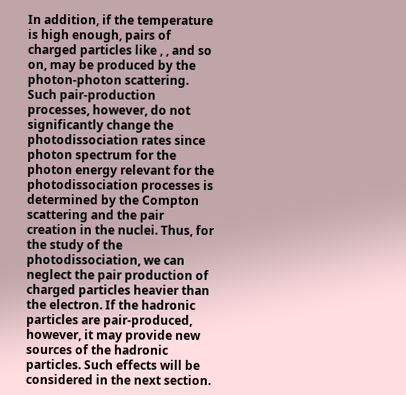In addition, if the temperature is high enough, pairs of charged particles like , , and so on, may be produced by the photon-photon scattering. Such pair-production processes, however, do not significantly change the photodissociation rates since photon spectrum for the photon energy relevant for the photodissociation processes is determined by the Compton scattering and the pair creation in the nuclei. Thus, for the study of the photodissociation, we can neglect the pair production of charged particles heavier than the electron. If the hadronic particles are pair-produced, however, it may provide new sources of the hadronic particles. Such effects will be considered in the next section.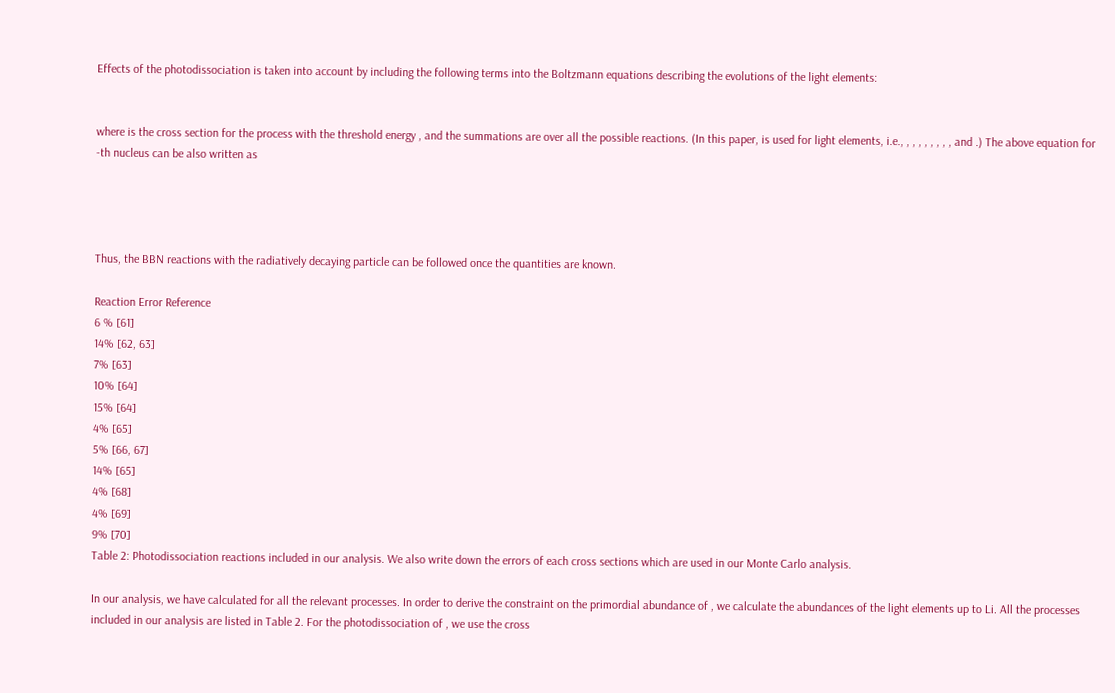Effects of the photodissociation is taken into account by including the following terms into the Boltzmann equations describing the evolutions of the light elements:


where is the cross section for the process with the threshold energy , and the summations are over all the possible reactions. (In this paper, is used for light elements, i.e., , , , , , , , , and .) The above equation for -th nucleus can be also written as




Thus, the BBN reactions with the radiatively decaying particle can be followed once the quantities are known.

Reaction Error Reference
6 % [61]
14% [62, 63]
7% [63]
10% [64]
15% [64]
4% [65]
5% [66, 67]
14% [65]
4% [68]
4% [69]
9% [70]
Table 2: Photodissociation reactions included in our analysis. We also write down the errors of each cross sections which are used in our Monte Carlo analysis.

In our analysis, we have calculated for all the relevant processes. In order to derive the constraint on the primordial abundance of , we calculate the abundances of the light elements up to Li. All the processes included in our analysis are listed in Table 2. For the photodissociation of , we use the cross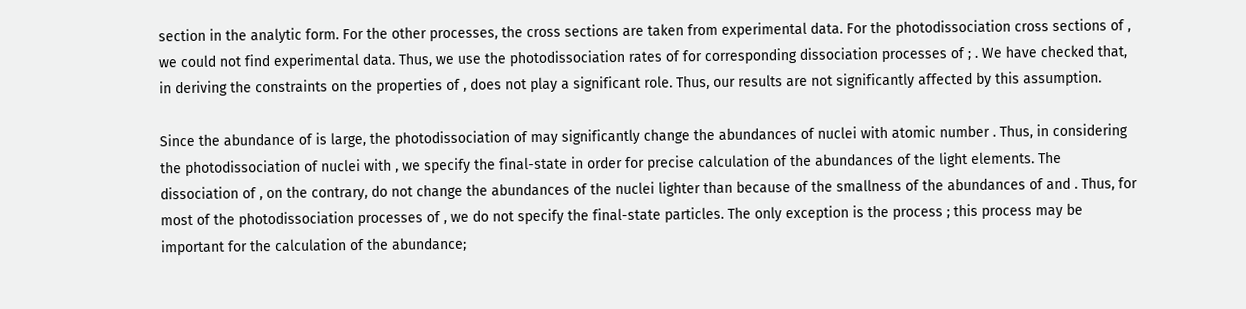section in the analytic form. For the other processes, the cross sections are taken from experimental data. For the photodissociation cross sections of , we could not find experimental data. Thus, we use the photodissociation rates of for corresponding dissociation processes of ; . We have checked that, in deriving the constraints on the properties of , does not play a significant role. Thus, our results are not significantly affected by this assumption.

Since the abundance of is large, the photodissociation of may significantly change the abundances of nuclei with atomic number . Thus, in considering the photodissociation of nuclei with , we specify the final-state in order for precise calculation of the abundances of the light elements. The dissociation of , on the contrary, do not change the abundances of the nuclei lighter than because of the smallness of the abundances of and . Thus, for most of the photodissociation processes of , we do not specify the final-state particles. The only exception is the process ; this process may be important for the calculation of the abundance;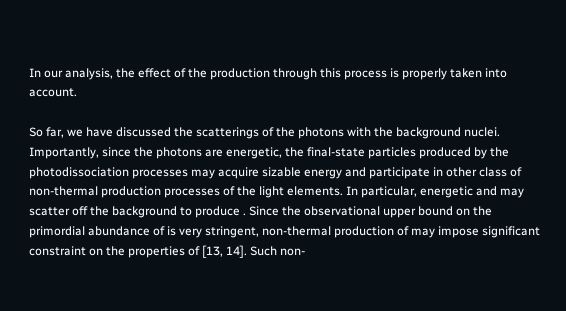In our analysis, the effect of the production through this process is properly taken into account.

So far, we have discussed the scatterings of the photons with the background nuclei. Importantly, since the photons are energetic, the final-state particles produced by the photodissociation processes may acquire sizable energy and participate in other class of non-thermal production processes of the light elements. In particular, energetic and may scatter off the background to produce . Since the observational upper bound on the primordial abundance of is very stringent, non-thermal production of may impose significant constraint on the properties of [13, 14]. Such non-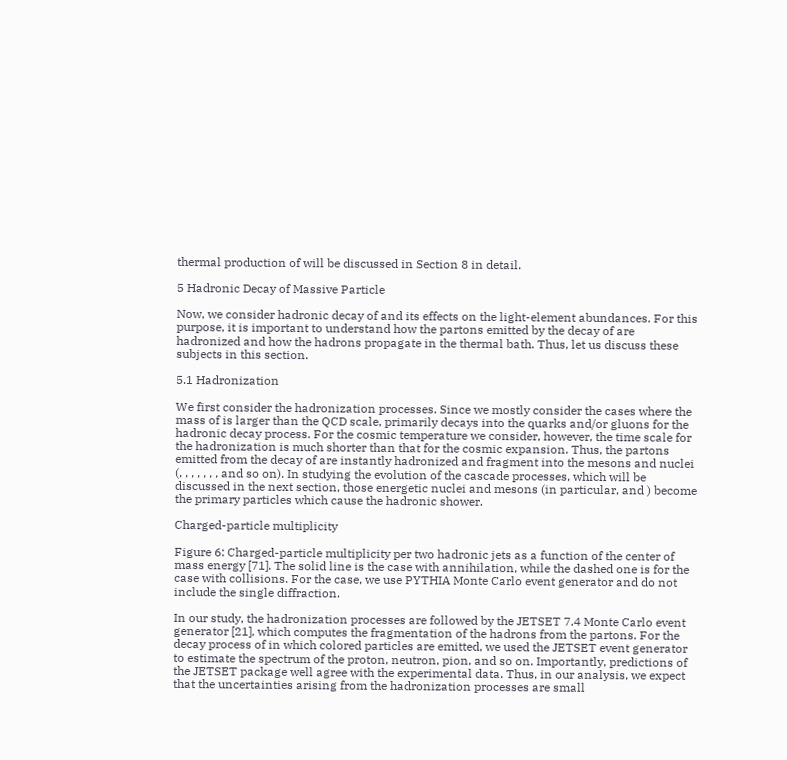thermal production of will be discussed in Section 8 in detail.

5 Hadronic Decay of Massive Particle

Now, we consider hadronic decay of and its effects on the light-element abundances. For this purpose, it is important to understand how the partons emitted by the decay of are hadronized and how the hadrons propagate in the thermal bath. Thus, let us discuss these subjects in this section.

5.1 Hadronization

We first consider the hadronization processes. Since we mostly consider the cases where the mass of is larger than the QCD scale, primarily decays into the quarks and/or gluons for the hadronic decay process. For the cosmic temperature we consider, however, the time scale for the hadronization is much shorter than that for the cosmic expansion. Thus, the partons emitted from the decay of are instantly hadronized and fragment into the mesons and nuclei (, , , , , , , and so on). In studying the evolution of the cascade processes, which will be discussed in the next section, those energetic nuclei and mesons (in particular, and ) become the primary particles which cause the hadronic shower.

Charged-particle multiplicity

Figure 6: Charged-particle multiplicity per two hadronic jets as a function of the center of mass energy [71]. The solid line is the case with annihilation, while the dashed one is for the case with collisions. For the case, we use PYTHIA Monte Carlo event generator and do not include the single diffraction.

In our study, the hadronization processes are followed by the JETSET 7.4 Monte Carlo event generator [21], which computes the fragmentation of the hadrons from the partons. For the decay process of in which colored particles are emitted, we used the JETSET event generator to estimate the spectrum of the proton, neutron, pion, and so on. Importantly, predictions of the JETSET package well agree with the experimental data. Thus, in our analysis, we expect that the uncertainties arising from the hadronization processes are small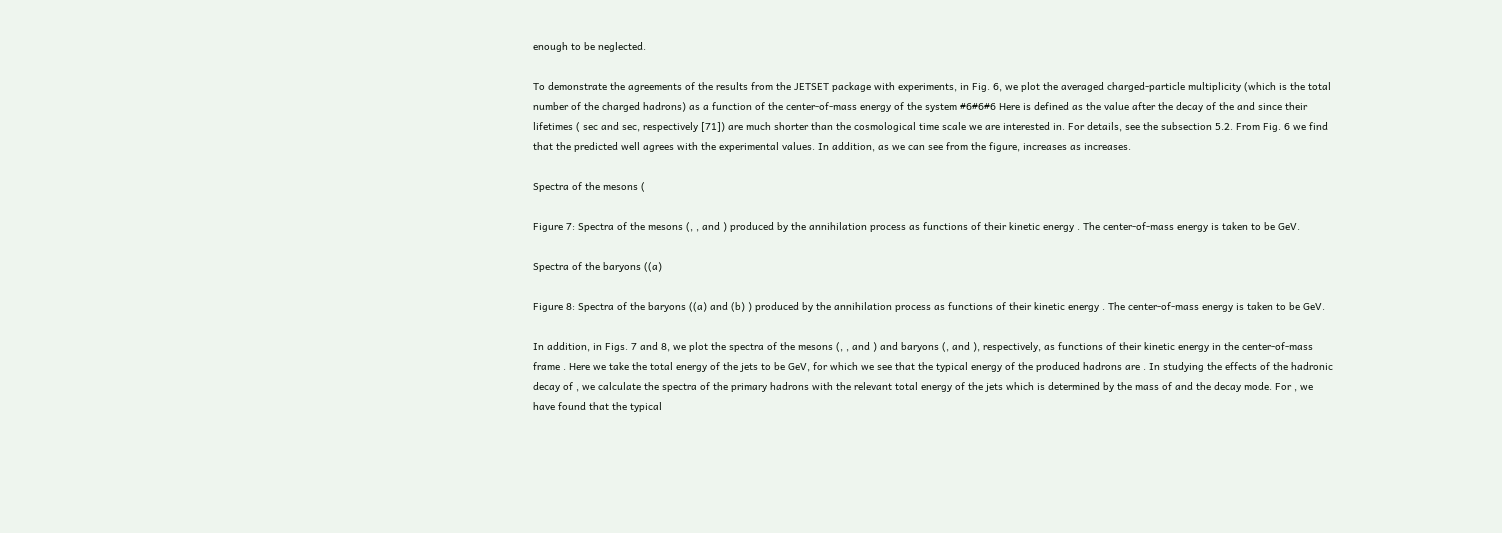enough to be neglected.

To demonstrate the agreements of the results from the JETSET package with experiments, in Fig. 6, we plot the averaged charged-particle multiplicity (which is the total number of the charged hadrons) as a function of the center-of-mass energy of the system #6#6#6 Here is defined as the value after the decay of the and since their lifetimes ( sec and sec, respectively [71]) are much shorter than the cosmological time scale we are interested in. For details, see the subsection 5.2. From Fig. 6 we find that the predicted well agrees with the experimental values. In addition, as we can see from the figure, increases as increases.

Spectra of the mesons (

Figure 7: Spectra of the mesons (, , and ) produced by the annihilation process as functions of their kinetic energy . The center-of-mass energy is taken to be GeV.

Spectra of the baryons ((a)

Figure 8: Spectra of the baryons ((a) and (b) ) produced by the annihilation process as functions of their kinetic energy . The center-of-mass energy is taken to be GeV.

In addition, in Figs. 7 and 8, we plot the spectra of the mesons (, , and ) and baryons (, and ), respectively, as functions of their kinetic energy in the center-of-mass frame . Here we take the total energy of the jets to be GeV, for which we see that the typical energy of the produced hadrons are . In studying the effects of the hadronic decay of , we calculate the spectra of the primary hadrons with the relevant total energy of the jets which is determined by the mass of and the decay mode. For , we have found that the typical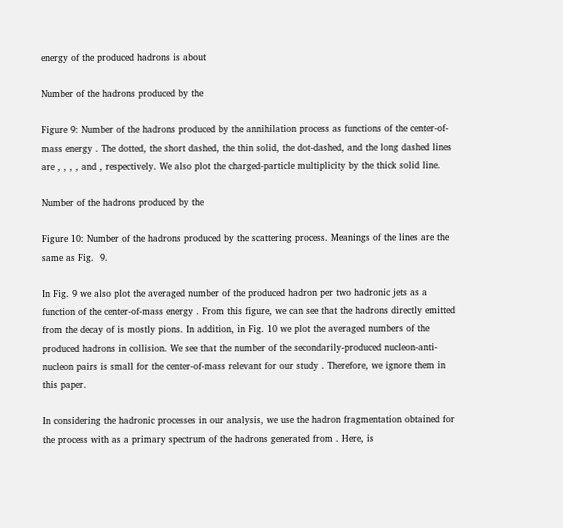energy of the produced hadrons is about

Number of the hadrons produced by the

Figure 9: Number of the hadrons produced by the annihilation process as functions of the center-of-mass energy . The dotted, the short dashed, the thin solid, the dot-dashed, and the long dashed lines are , , , , and , respectively. We also plot the charged-particle multiplicity by the thick solid line.

Number of the hadrons produced by the

Figure 10: Number of the hadrons produced by the scattering process. Meanings of the lines are the same as Fig.  9.

In Fig. 9 we also plot the averaged number of the produced hadron per two hadronic jets as a function of the center-of-mass energy . From this figure, we can see that the hadrons directly emitted from the decay of is mostly pions. In addition, in Fig. 10 we plot the averaged numbers of the produced hadrons in collision. We see that the number of the secondarily-produced nucleon-anti-nucleon pairs is small for the center-of-mass relevant for our study . Therefore, we ignore them in this paper.

In considering the hadronic processes in our analysis, we use the hadron fragmentation obtained for the process with as a primary spectrum of the hadrons generated from . Here, is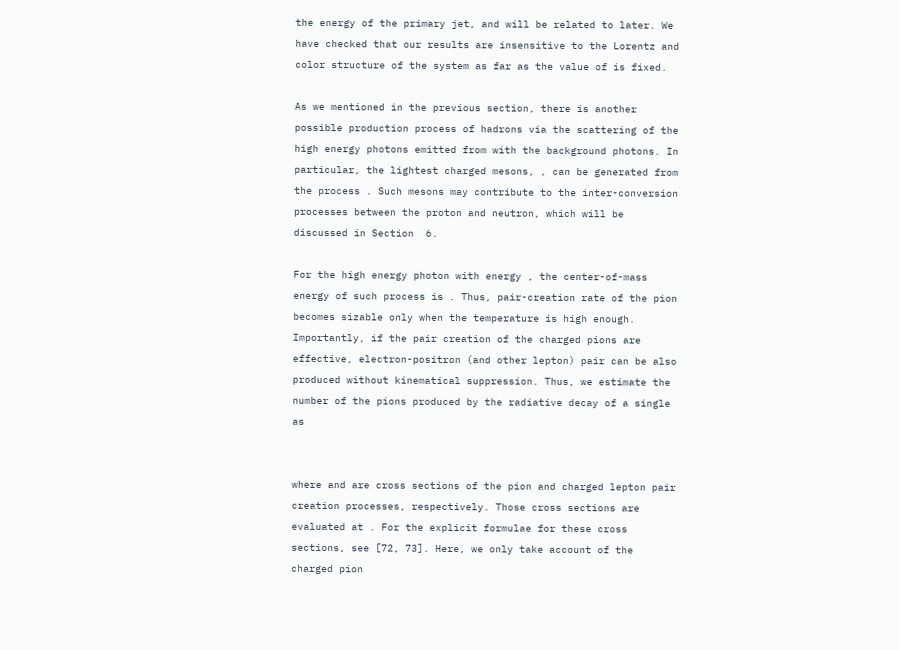the energy of the primary jet, and will be related to later. We have checked that our results are insensitive to the Lorentz and color structure of the system as far as the value of is fixed.

As we mentioned in the previous section, there is another possible production process of hadrons via the scattering of the high energy photons emitted from with the background photons. In particular, the lightest charged mesons, , can be generated from the process . Such mesons may contribute to the inter-conversion processes between the proton and neutron, which will be discussed in Section  6.

For the high energy photon with energy , the center-of-mass energy of such process is . Thus, pair-creation rate of the pion becomes sizable only when the temperature is high enough. Importantly, if the pair creation of the charged pions are effective, electron-positron (and other lepton) pair can be also produced without kinematical suppression. Thus, we estimate the number of the pions produced by the radiative decay of a single as


where and are cross sections of the pion and charged lepton pair creation processes, respectively. Those cross sections are evaluated at . For the explicit formulae for these cross sections, see [72, 73]. Here, we only take account of the charged pion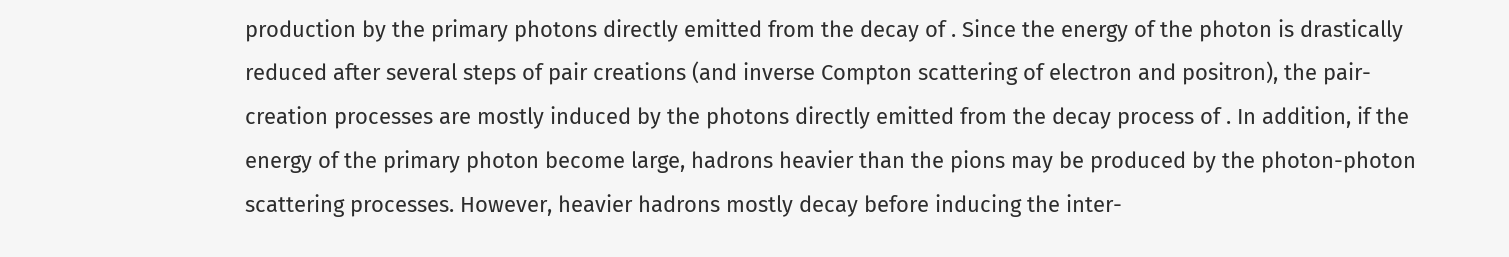production by the primary photons directly emitted from the decay of . Since the energy of the photon is drastically reduced after several steps of pair creations (and inverse Compton scattering of electron and positron), the pair-creation processes are mostly induced by the photons directly emitted from the decay process of . In addition, if the energy of the primary photon become large, hadrons heavier than the pions may be produced by the photon-photon scattering processes. However, heavier hadrons mostly decay before inducing the inter-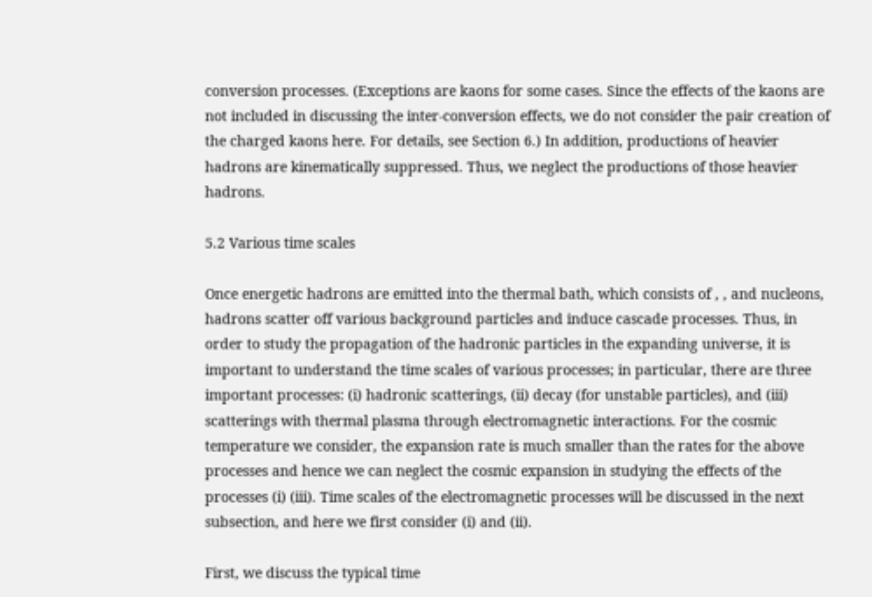conversion processes. (Exceptions are kaons for some cases. Since the effects of the kaons are not included in discussing the inter-conversion effects, we do not consider the pair creation of the charged kaons here. For details, see Section 6.) In addition, productions of heavier hadrons are kinematically suppressed. Thus, we neglect the productions of those heavier hadrons.

5.2 Various time scales

Once energetic hadrons are emitted into the thermal bath, which consists of , , and nucleons, hadrons scatter off various background particles and induce cascade processes. Thus, in order to study the propagation of the hadronic particles in the expanding universe, it is important to understand the time scales of various processes; in particular, there are three important processes: (i) hadronic scatterings, (ii) decay (for unstable particles), and (iii) scatterings with thermal plasma through electromagnetic interactions. For the cosmic temperature we consider, the expansion rate is much smaller than the rates for the above processes and hence we can neglect the cosmic expansion in studying the effects of the processes (i) (iii). Time scales of the electromagnetic processes will be discussed in the next subsection, and here we first consider (i) and (ii).

First, we discuss the typical time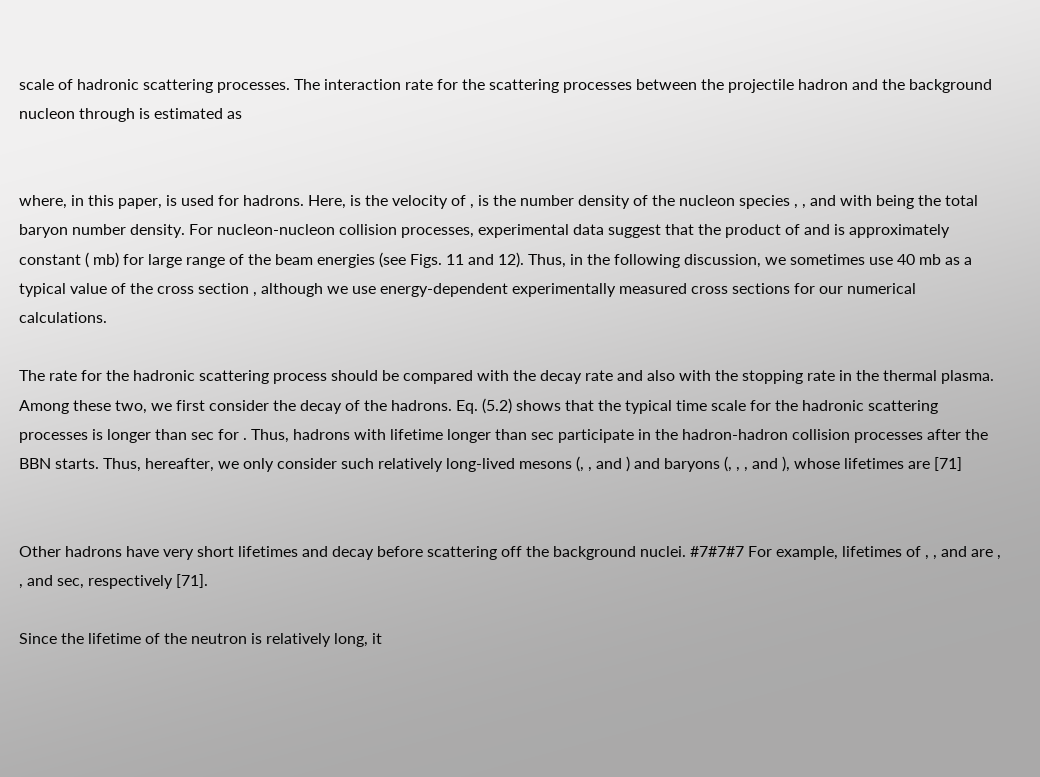scale of hadronic scattering processes. The interaction rate for the scattering processes between the projectile hadron and the background nucleon through is estimated as


where, in this paper, is used for hadrons. Here, is the velocity of , is the number density of the nucleon species , , and with being the total baryon number density. For nucleon-nucleon collision processes, experimental data suggest that the product of and is approximately constant ( mb) for large range of the beam energies (see Figs. 11 and 12). Thus, in the following discussion, we sometimes use 40 mb as a typical value of the cross section , although we use energy-dependent experimentally measured cross sections for our numerical calculations.

The rate for the hadronic scattering process should be compared with the decay rate and also with the stopping rate in the thermal plasma. Among these two, we first consider the decay of the hadrons. Eq. (5.2) shows that the typical time scale for the hadronic scattering processes is longer than sec for . Thus, hadrons with lifetime longer than sec participate in the hadron-hadron collision processes after the BBN starts. Thus, hereafter, we only consider such relatively long-lived mesons (, , and ) and baryons (, , , and ), whose lifetimes are [71]


Other hadrons have very short lifetimes and decay before scattering off the background nuclei. #7#7#7 For example, lifetimes of , , and are , , and sec, respectively [71].

Since the lifetime of the neutron is relatively long, it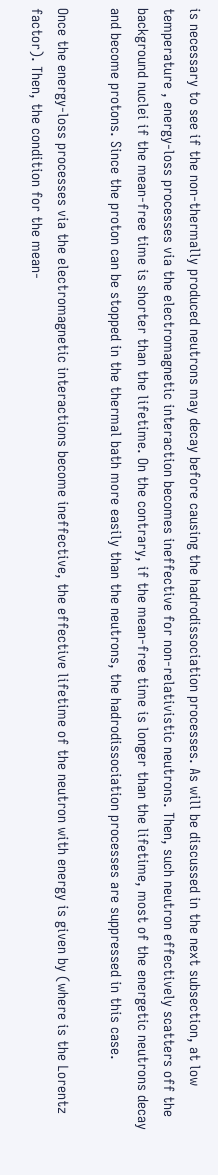is necessary to see if the non-thermally produced neutrons may decay before causing the hadrodissociation processes. As will be discussed in the next subsection, at low temperature , energy-loss processes via the electromagnetic interaction becomes ineffective for non-relativistic neutrons. Then, such neutron effectively scatters off the background nuclei if the mean-free time is shorter than the lifetime. On the contrary, if the mean-free time is longer than the lifetime, most of the energetic neutrons decay and become protons. Since the proton can be stopped in the thermal bath more easily than the neutrons, the hadrodissociation processes are suppressed in this case.

Once the energy-loss processes via the electromagnetic interactions become ineffective, the effective lifetime of the neutron with energy is given by (where is the Lorentz factor). Then, the condition for the mean-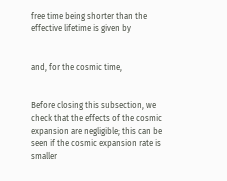free time being shorter than the effective lifetime is given by


and, for the cosmic time,


Before closing this subsection, we check that the effects of the cosmic expansion are negligible; this can be seen if the cosmic expansion rate is smaller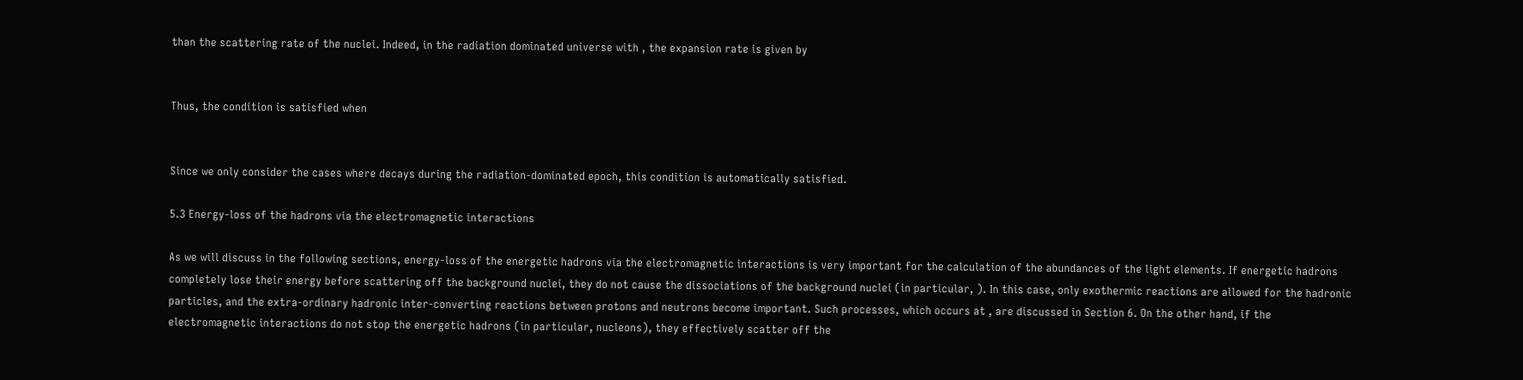than the scattering rate of the nuclei. Indeed, in the radiation dominated universe with , the expansion rate is given by


Thus, the condition is satisfied when


Since we only consider the cases where decays during the radiation-dominated epoch, this condition is automatically satisfied.

5.3 Energy-loss of the hadrons via the electromagnetic interactions

As we will discuss in the following sections, energy-loss of the energetic hadrons via the electromagnetic interactions is very important for the calculation of the abundances of the light elements. If energetic hadrons completely lose their energy before scattering off the background nuclei, they do not cause the dissociations of the background nuclei (in particular, ). In this case, only exothermic reactions are allowed for the hadronic particles, and the extra-ordinary hadronic inter-converting reactions between protons and neutrons become important. Such processes, which occurs at , are discussed in Section 6. On the other hand, if the electromagnetic interactions do not stop the energetic hadrons (in particular, nucleons), they effectively scatter off the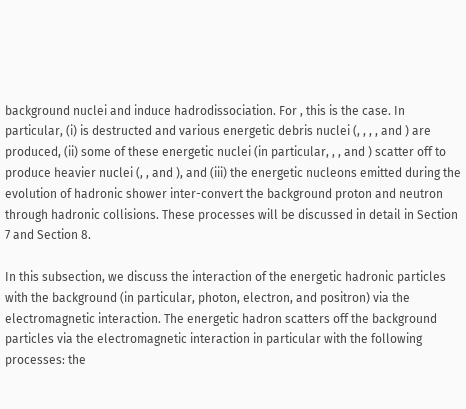background nuclei and induce hadrodissociation. For , this is the case. In particular, (i) is destructed and various energetic debris nuclei (, , , , and ) are produced, (ii) some of these energetic nuclei (in particular, , , and ) scatter off to produce heavier nuclei (, , and ), and (iii) the energetic nucleons emitted during the evolution of hadronic shower inter-convert the background proton and neutron through hadronic collisions. These processes will be discussed in detail in Section 7 and Section 8.

In this subsection, we discuss the interaction of the energetic hadronic particles with the background (in particular, photon, electron, and positron) via the electromagnetic interaction. The energetic hadron scatters off the background particles via the electromagnetic interaction in particular with the following processes: the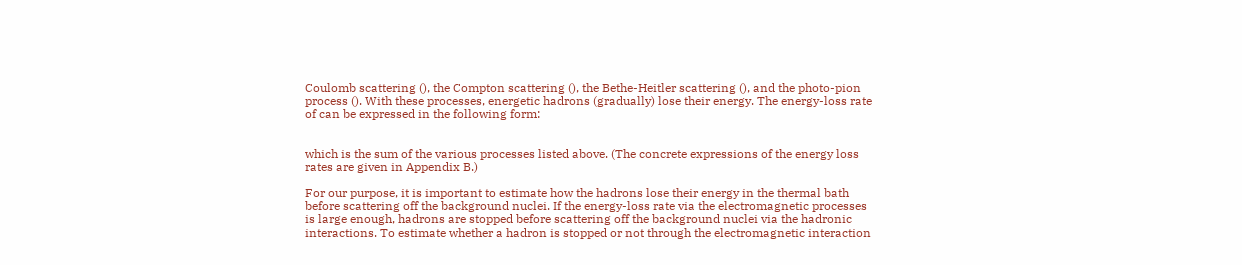Coulomb scattering (), the Compton scattering (), the Bethe-Heitler scattering (), and the photo-pion process (). With these processes, energetic hadrons (gradually) lose their energy. The energy-loss rate of can be expressed in the following form:


which is the sum of the various processes listed above. (The concrete expressions of the energy loss rates are given in Appendix B.)

For our purpose, it is important to estimate how the hadrons lose their energy in the thermal bath before scattering off the background nuclei. If the energy-loss rate via the electromagnetic processes is large enough, hadrons are stopped before scattering off the background nuclei via the hadronic interactions. To estimate whether a hadron is stopped or not through the electromagnetic interaction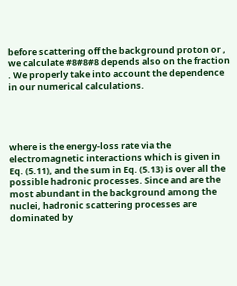before scattering off the background proton or , we calculate #8#8#8 depends also on the fraction . We properly take into account the dependence in our numerical calculations.




where is the energy-loss rate via the electromagnetic interactions which is given in Eq. (5.11), and the sum in Eq. (5.13) is over all the possible hadronic processes. Since and are the most abundant in the background among the nuclei, hadronic scattering processes are dominated by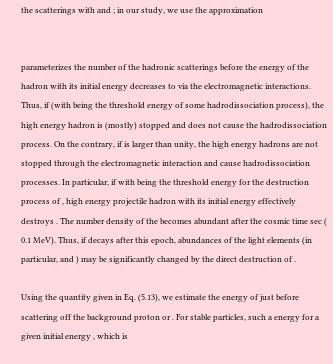the scatterings with and ; in our study, we use the approximation


parameterizes the number of the hadronic scatterings before the energy of the hadron with its initial energy decreases to via the electromagnetic interactions. Thus, if (with being the threshold energy of some hadrodissociation process), the high energy hadron is (mostly) stopped and does not cause the hadrodissociation process. On the contrary, if is larger than unity, the high energy hadrons are not stopped through the electromagnetic interaction and cause hadrodissociation processes. In particular, if with being the threshold energy for the destruction process of , high energy projectile hadron with its initial energy effectively destroys . The number density of the becomes abundant after the cosmic time sec ( 0.1 MeV). Thus, if decays after this epoch, abundances of the light elements (in particular, and ) may be significantly changed by the direct destruction of .

Using the quantity given in Eq. (5.13), we estimate the energy of just before scattering off the background proton or . For stable particles, such a energy for a given initial energy , which is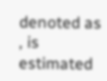denoted as , is estimated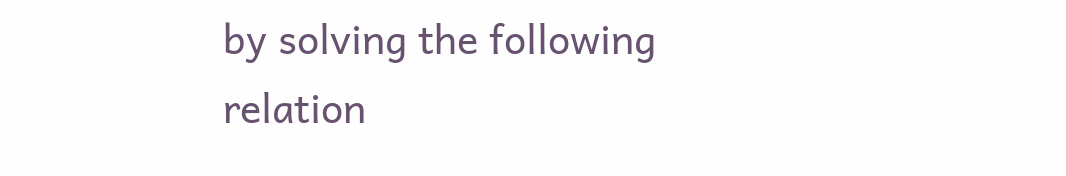by solving the following relation